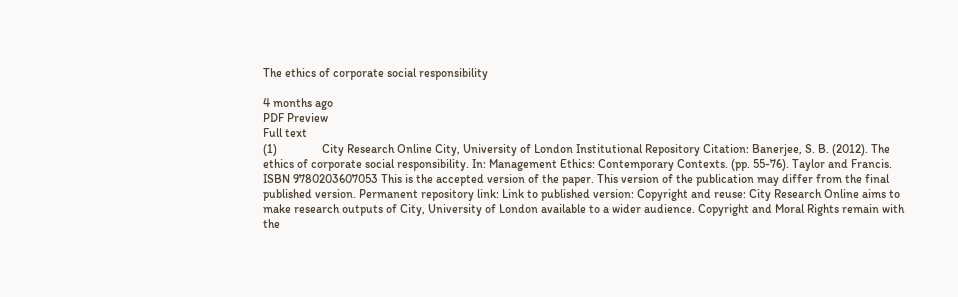The ethics of corporate social responsibility

4 months ago
PDF Preview
Full text
(1)               City Research Online City, University of London Institutional Repository Citation: Banerjee, S. B. (2012). The ethics of corporate social responsibility. In: Management Ethics: Contemporary Contexts. (pp. 55-76). Taylor and Francis. ISBN 9780203607053 This is the accepted version of the paper. This version of the publication may differ from the final published version. Permanent repository link: Link to published version: Copyright and reuse: City Research Online aims to make research outputs of City, University of London available to a wider audience. Copyright and Moral Rights remain with the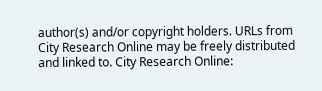author(s) and/or copyright holders. URLs from City Research Online may be freely distributed and linked to. City Research Online: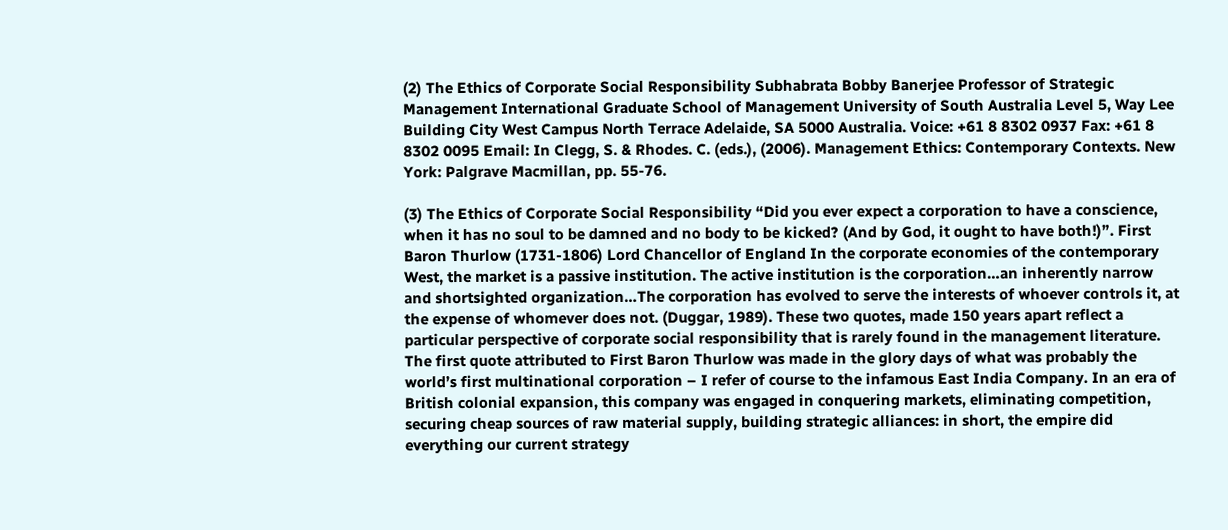(2) The Ethics of Corporate Social Responsibility Subhabrata Bobby Banerjee Professor of Strategic Management International Graduate School of Management University of South Australia Level 5, Way Lee Building City West Campus North Terrace Adelaide, SA 5000 Australia. Voice: +61 8 8302 0937 Fax: +61 8 8302 0095 Email: In Clegg, S. & Rhodes. C. (eds.), (2006). Management Ethics: Contemporary Contexts. New York: Palgrave Macmillan, pp. 55-76.

(3) The Ethics of Corporate Social Responsibility “Did you ever expect a corporation to have a conscience, when it has no soul to be damned and no body to be kicked? (And by God, it ought to have both!)”. First Baron Thurlow (1731-1806) Lord Chancellor of England In the corporate economies of the contemporary West, the market is a passive institution. The active institution is the corporation…an inherently narrow and shortsighted organization…The corporation has evolved to serve the interests of whoever controls it, at the expense of whomever does not. (Duggar, 1989). These two quotes, made 150 years apart reflect a particular perspective of corporate social responsibility that is rarely found in the management literature. The first quote attributed to First Baron Thurlow was made in the glory days of what was probably the world’s first multinational corporation – I refer of course to the infamous East India Company. In an era of British colonial expansion, this company was engaged in conquering markets, eliminating competition, securing cheap sources of raw material supply, building strategic alliances: in short, the empire did everything our current strategy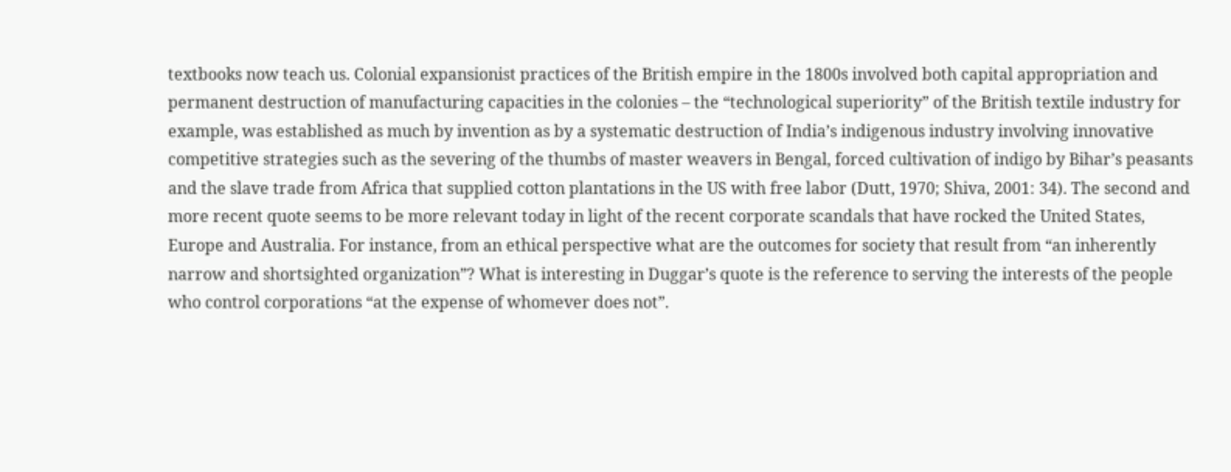textbooks now teach us. Colonial expansionist practices of the British empire in the 1800s involved both capital appropriation and permanent destruction of manufacturing capacities in the colonies – the “technological superiority” of the British textile industry for example, was established as much by invention as by a systematic destruction of India’s indigenous industry involving innovative competitive strategies such as the severing of the thumbs of master weavers in Bengal, forced cultivation of indigo by Bihar’s peasants and the slave trade from Africa that supplied cotton plantations in the US with free labor (Dutt, 1970; Shiva, 2001: 34). The second and more recent quote seems to be more relevant today in light of the recent corporate scandals that have rocked the United States, Europe and Australia. For instance, from an ethical perspective what are the outcomes for society that result from “an inherently narrow and shortsighted organization”? What is interesting in Duggar’s quote is the reference to serving the interests of the people who control corporations “at the expense of whomever does not”.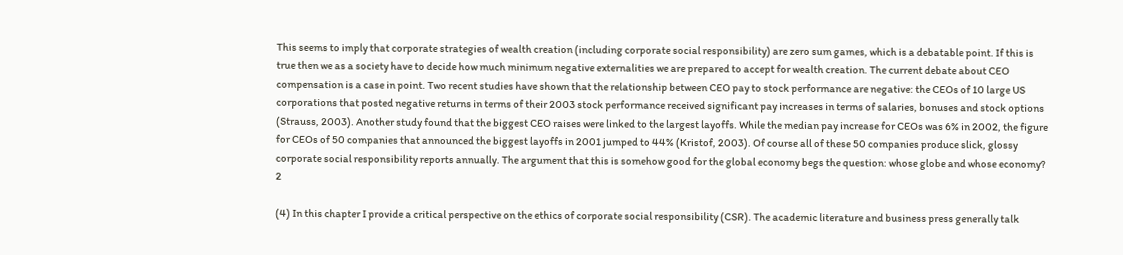This seems to imply that corporate strategies of wealth creation (including corporate social responsibility) are zero sum games, which is a debatable point. If this is true then we as a society have to decide how much minimum negative externalities we are prepared to accept for wealth creation. The current debate about CEO compensation is a case in point. Two recent studies have shown that the relationship between CEO pay to stock performance are negative: the CEOs of 10 large US corporations that posted negative returns in terms of their 2003 stock performance received significant pay increases in terms of salaries, bonuses and stock options (Strauss, 2003). Another study found that the biggest CEO raises were linked to the largest layoffs. While the median pay increase for CEOs was 6% in 2002, the figure for CEOs of 50 companies that announced the biggest layoffs in 2001 jumped to 44% (Kristof, 2003). Of course all of these 50 companies produce slick, glossy corporate social responsibility reports annually. The argument that this is somehow good for the global economy begs the question: whose globe and whose economy? 2

(4) In this chapter I provide a critical perspective on the ethics of corporate social responsibility (CSR). The academic literature and business press generally talk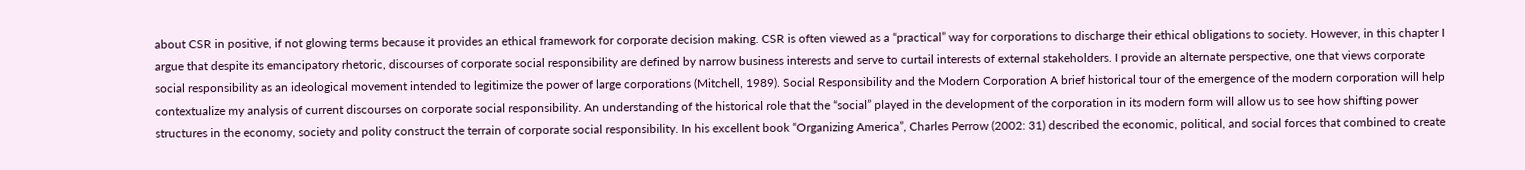about CSR in positive, if not glowing terms because it provides an ethical framework for corporate decision making. CSR is often viewed as a “practical” way for corporations to discharge their ethical obligations to society. However, in this chapter I argue that despite its emancipatory rhetoric, discourses of corporate social responsibility are defined by narrow business interests and serve to curtail interests of external stakeholders. I provide an alternate perspective, one that views corporate social responsibility as an ideological movement intended to legitimize the power of large corporations (Mitchell, 1989). Social Responsibility and the Modern Corporation A brief historical tour of the emergence of the modern corporation will help contextualize my analysis of current discourses on corporate social responsibility. An understanding of the historical role that the “social” played in the development of the corporation in its modern form will allow us to see how shifting power structures in the economy, society and polity construct the terrain of corporate social responsibility. In his excellent book “Organizing America”, Charles Perrow (2002: 31) described the economic, political, and social forces that combined to create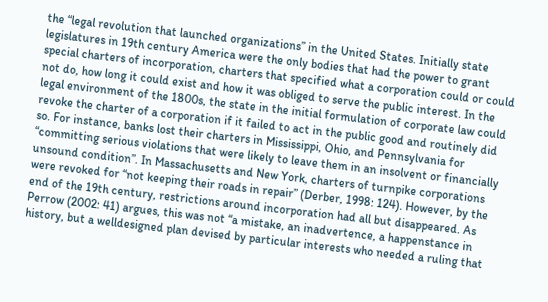the “legal revolution that launched organizations” in the United States. Initially state legislatures in 19th century America were the only bodies that had the power to grant special charters of incorporation, charters that specified what a corporation could or could not do, how long it could exist and how it was obliged to serve the public interest. In the legal environment of the 1800s, the state in the initial formulation of corporate law could revoke the charter of a corporation if it failed to act in the public good and routinely did so. For instance, banks lost their charters in Mississippi, Ohio, and Pennsylvania for “committing serious violations that were likely to leave them in an insolvent or financially unsound condition”. In Massachusetts and New York, charters of turnpike corporations were revoked for “not keeping their roads in repair” (Derber, 1998: 124). However, by the end of the 19th century, restrictions around incorporation had all but disappeared. As Perrow (2002: 41) argues, this was not “a mistake, an inadvertence, a happenstance in history, but a welldesigned plan devised by particular interests who needed a ruling that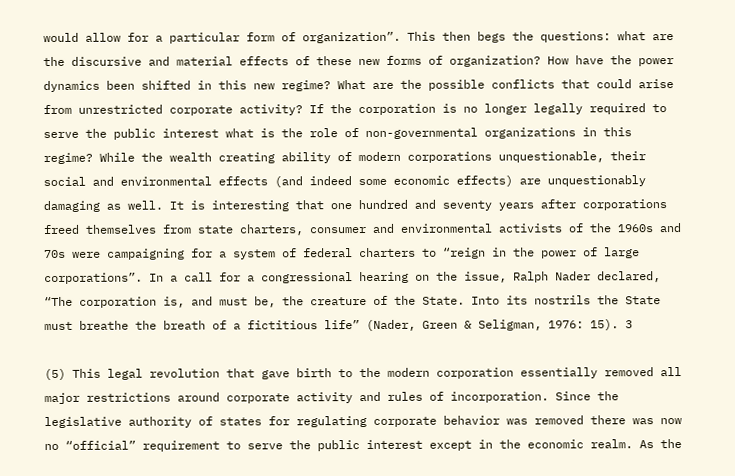would allow for a particular form of organization”. This then begs the questions: what are the discursive and material effects of these new forms of organization? How have the power dynamics been shifted in this new regime? What are the possible conflicts that could arise from unrestricted corporate activity? If the corporation is no longer legally required to serve the public interest what is the role of non-governmental organizations in this regime? While the wealth creating ability of modern corporations unquestionable, their social and environmental effects (and indeed some economic effects) are unquestionably damaging as well. It is interesting that one hundred and seventy years after corporations freed themselves from state charters, consumer and environmental activists of the 1960s and 70s were campaigning for a system of federal charters to “reign in the power of large corporations”. In a call for a congressional hearing on the issue, Ralph Nader declared, “The corporation is, and must be, the creature of the State. Into its nostrils the State must breathe the breath of a fictitious life” (Nader, Green & Seligman, 1976: 15). 3

(5) This legal revolution that gave birth to the modern corporation essentially removed all major restrictions around corporate activity and rules of incorporation. Since the legislative authority of states for regulating corporate behavior was removed there was now no “official” requirement to serve the public interest except in the economic realm. As the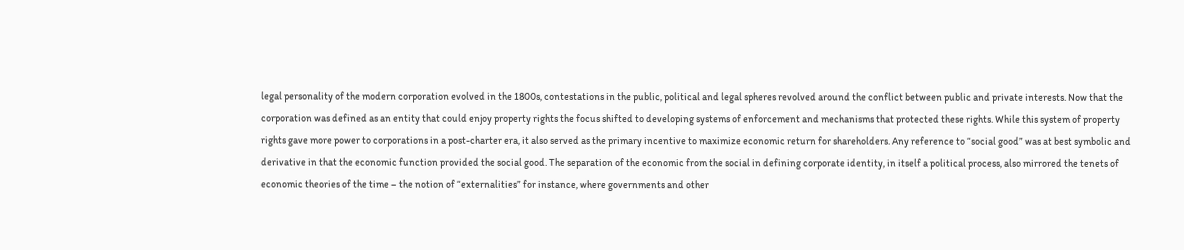legal personality of the modern corporation evolved in the 1800s, contestations in the public, political and legal spheres revolved around the conflict between public and private interests. Now that the corporation was defined as an entity that could enjoy property rights the focus shifted to developing systems of enforcement and mechanisms that protected these rights. While this system of property rights gave more power to corporations in a post-charter era, it also served as the primary incentive to maximize economic return for shareholders. Any reference to “social good” was at best symbolic and derivative in that the economic function provided the social good. The separation of the economic from the social in defining corporate identity, in itself a political process, also mirrored the tenets of economic theories of the time – the notion of “externalities” for instance, where governments and other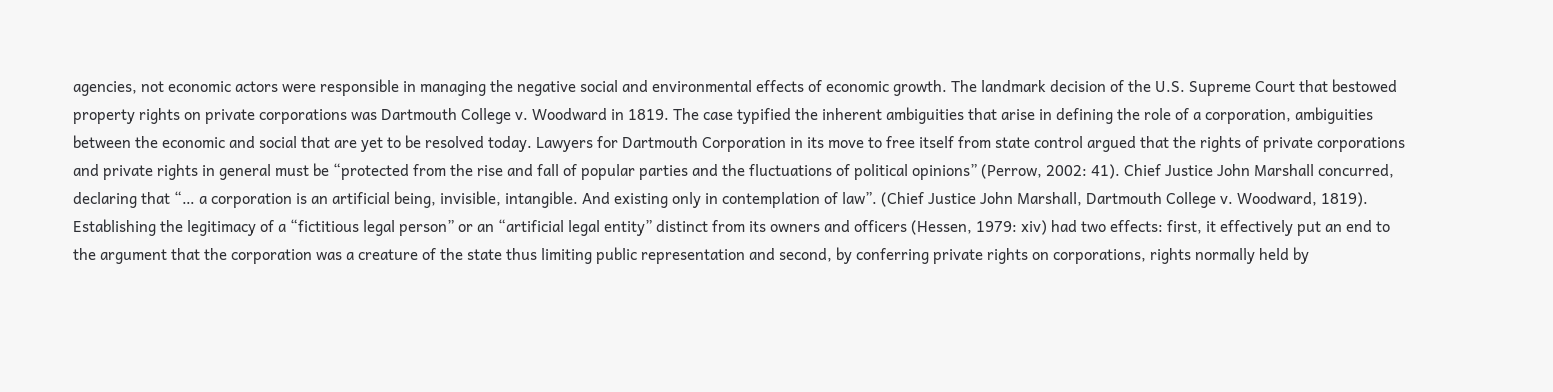agencies, not economic actors were responsible in managing the negative social and environmental effects of economic growth. The landmark decision of the U.S. Supreme Court that bestowed property rights on private corporations was Dartmouth College v. Woodward in 1819. The case typified the inherent ambiguities that arise in defining the role of a corporation, ambiguities between the economic and social that are yet to be resolved today. Lawyers for Dartmouth Corporation in its move to free itself from state control argued that the rights of private corporations and private rights in general must be “protected from the rise and fall of popular parties and the fluctuations of political opinions” (Perrow, 2002: 41). Chief Justice John Marshall concurred, declaring that “… a corporation is an artificial being, invisible, intangible. And existing only in contemplation of law”. (Chief Justice John Marshall, Dartmouth College v. Woodward, 1819). Establishing the legitimacy of a “fictitious legal person” or an “artificial legal entity” distinct from its owners and officers (Hessen, 1979: xiv) had two effects: first, it effectively put an end to the argument that the corporation was a creature of the state thus limiting public representation and second, by conferring private rights on corporations, rights normally held by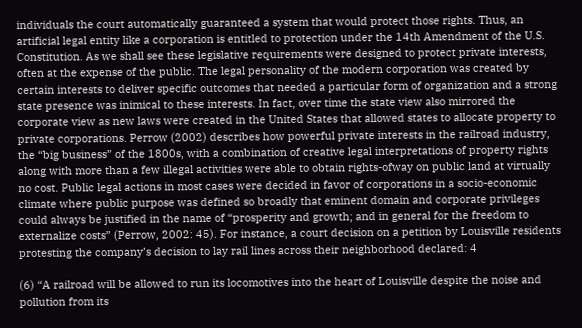individuals the court automatically guaranteed a system that would protect those rights. Thus, an artificial legal entity like a corporation is entitled to protection under the 14th Amendment of the U.S. Constitution. As we shall see these legislative requirements were designed to protect private interests, often at the expense of the public. The legal personality of the modern corporation was created by certain interests to deliver specific outcomes that needed a particular form of organization and a strong state presence was inimical to these interests. In fact, over time the state view also mirrored the corporate view as new laws were created in the United States that allowed states to allocate property to private corporations. Perrow (2002) describes how powerful private interests in the railroad industry, the “big business” of the 1800s, with a combination of creative legal interpretations of property rights along with more than a few illegal activities were able to obtain rights-ofway on public land at virtually no cost. Public legal actions in most cases were decided in favor of corporations in a socio-economic climate where public purpose was defined so broadly that eminent domain and corporate privileges could always be justified in the name of “prosperity and growth; and in general for the freedom to externalize costs” (Perrow, 2002: 45). For instance, a court decision on a petition by Louisville residents protesting the company’s decision to lay rail lines across their neighborhood declared: 4

(6) “A railroad will be allowed to run its locomotives into the heart of Louisville despite the noise and pollution from its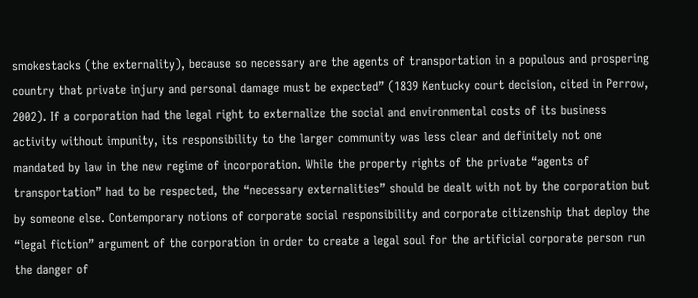smokestacks (the externality), because so necessary are the agents of transportation in a populous and prospering country that private injury and personal damage must be expected” (1839 Kentucky court decision, cited in Perrow, 2002). If a corporation had the legal right to externalize the social and environmental costs of its business activity without impunity, its responsibility to the larger community was less clear and definitely not one mandated by law in the new regime of incorporation. While the property rights of the private “agents of transportation” had to be respected, the “necessary externalities” should be dealt with not by the corporation but by someone else. Contemporary notions of corporate social responsibility and corporate citizenship that deploy the “legal fiction” argument of the corporation in order to create a legal soul for the artificial corporate person run the danger of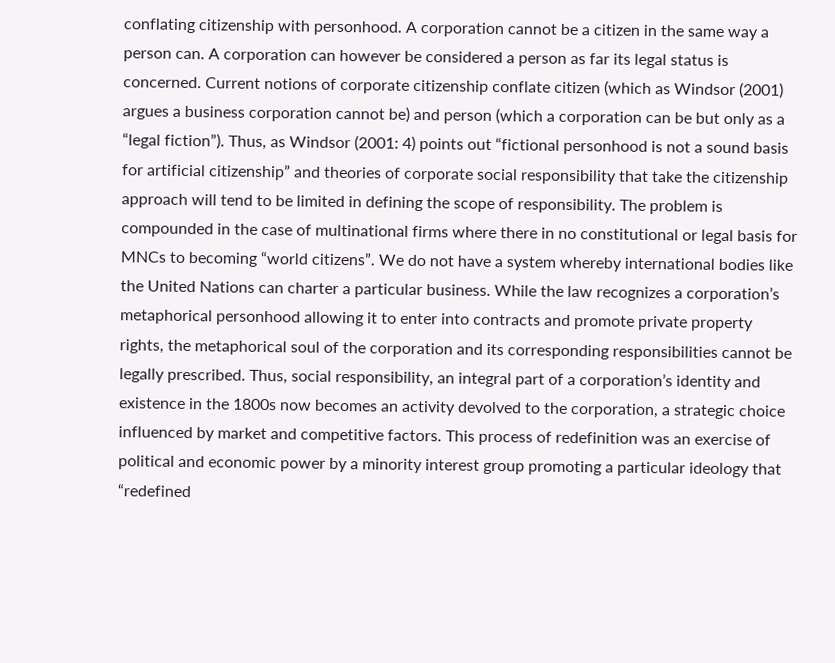conflating citizenship with personhood. A corporation cannot be a citizen in the same way a person can. A corporation can however be considered a person as far its legal status is concerned. Current notions of corporate citizenship conflate citizen (which as Windsor (2001) argues a business corporation cannot be) and person (which a corporation can be but only as a “legal fiction”). Thus, as Windsor (2001: 4) points out “fictional personhood is not a sound basis for artificial citizenship” and theories of corporate social responsibility that take the citizenship approach will tend to be limited in defining the scope of responsibility. The problem is compounded in the case of multinational firms where there in no constitutional or legal basis for MNCs to becoming “world citizens”. We do not have a system whereby international bodies like the United Nations can charter a particular business. While the law recognizes a corporation’s metaphorical personhood allowing it to enter into contracts and promote private property rights, the metaphorical soul of the corporation and its corresponding responsibilities cannot be legally prescribed. Thus, social responsibility, an integral part of a corporation’s identity and existence in the 1800s now becomes an activity devolved to the corporation, a strategic choice influenced by market and competitive factors. This process of redefinition was an exercise of political and economic power by a minority interest group promoting a particular ideology that “redefined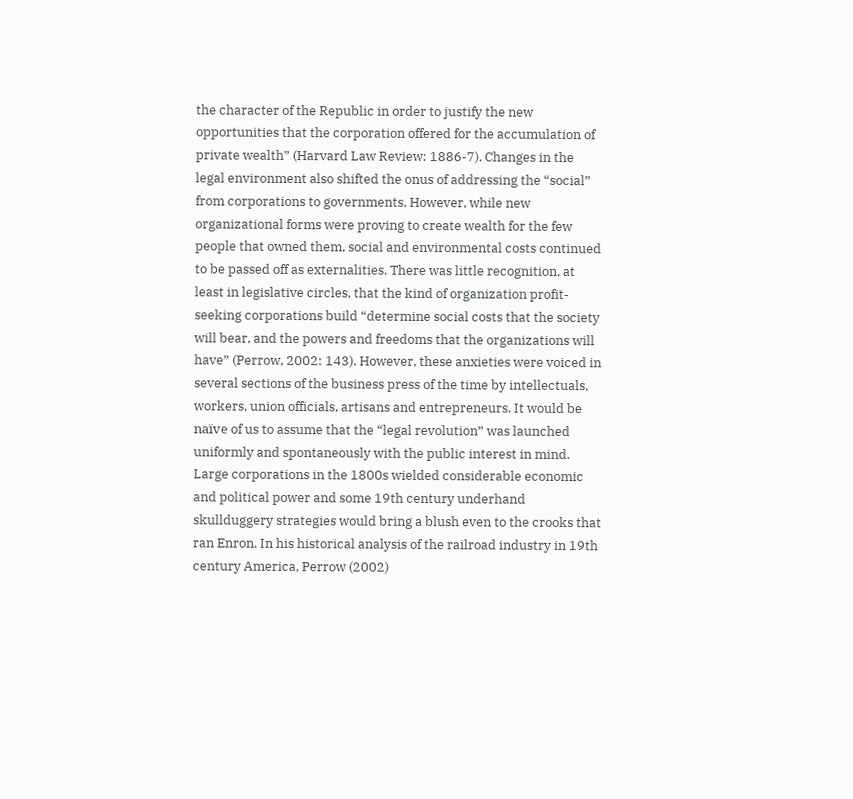the character of the Republic in order to justify the new opportunities that the corporation offered for the accumulation of private wealth” (Harvard Law Review: 1886-7). Changes in the legal environment also shifted the onus of addressing the “social” from corporations to governments. However, while new organizational forms were proving to create wealth for the few people that owned them, social and environmental costs continued to be passed off as externalities. There was little recognition, at least in legislative circles, that the kind of organization profit-seeking corporations build “determine social costs that the society will bear, and the powers and freedoms that the organizations will have” (Perrow, 2002: 143). However, these anxieties were voiced in several sections of the business press of the time by intellectuals, workers, union officials, artisans and entrepreneurs. It would be naïve of us to assume that the “legal revolution” was launched uniformly and spontaneously with the public interest in mind. Large corporations in the 1800s wielded considerable economic and political power and some 19th century underhand skullduggery strategies would bring a blush even to the crooks that ran Enron. In his historical analysis of the railroad industry in 19th century America, Perrow (2002)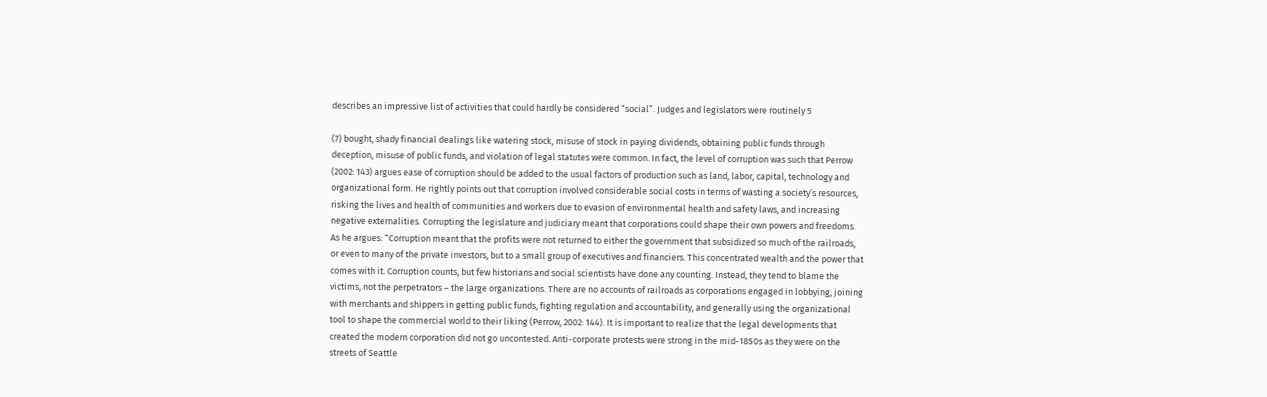describes an impressive list of activities that could hardly be considered “social”. Judges and legislators were routinely 5

(7) bought, shady financial dealings like watering stock, misuse of stock in paying dividends, obtaining public funds through deception, misuse of public funds, and violation of legal statutes were common. In fact, the level of corruption was such that Perrow (2002: 143) argues ease of corruption should be added to the usual factors of production such as land, labor, capital, technology and organizational form. He rightly points out that corruption involved considerable social costs in terms of wasting a society’s resources, risking the lives and health of communities and workers due to evasion of environmental health and safety laws, and increasing negative externalities. Corrupting the legislature and judiciary meant that corporations could shape their own powers and freedoms. As he argues: “Corruption meant that the profits were not returned to either the government that subsidized so much of the railroads, or even to many of the private investors, but to a small group of executives and financiers. This concentrated wealth and the power that comes with it. Corruption counts, but few historians and social scientists have done any counting. Instead, they tend to blame the victims, not the perpetrators – the large organizations. There are no accounts of railroads as corporations engaged in lobbying, joining with merchants and shippers in getting public funds, fighting regulation and accountability, and generally using the organizational tool to shape the commercial world to their liking (Perrow, 2002: 144). It is important to realize that the legal developments that created the modern corporation did not go uncontested. Anti-corporate protests were strong in the mid-1850s as they were on the streets of Seattle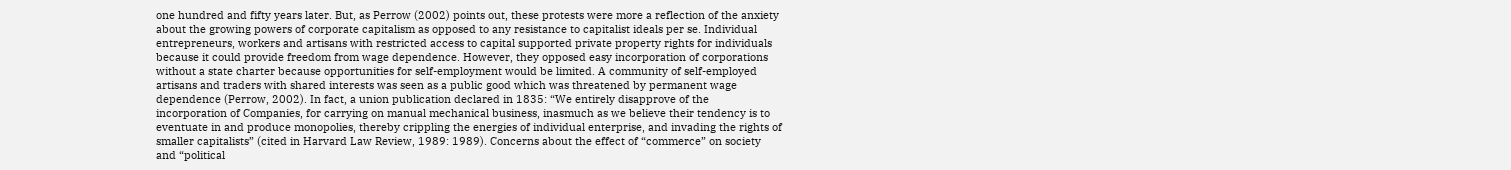one hundred and fifty years later. But, as Perrow (2002) points out, these protests were more a reflection of the anxiety about the growing powers of corporate capitalism as opposed to any resistance to capitalist ideals per se. Individual entrepreneurs, workers and artisans with restricted access to capital supported private property rights for individuals because it could provide freedom from wage dependence. However, they opposed easy incorporation of corporations without a state charter because opportunities for self-employment would be limited. A community of self-employed artisans and traders with shared interests was seen as a public good which was threatened by permanent wage dependence (Perrow, 2002). In fact, a union publication declared in 1835: “We entirely disapprove of the incorporation of Companies, for carrying on manual mechanical business, inasmuch as we believe their tendency is to eventuate in and produce monopolies, thereby crippling the energies of individual enterprise, and invading the rights of smaller capitalists” (cited in Harvard Law Review, 1989: 1989). Concerns about the effect of “commerce” on society and “political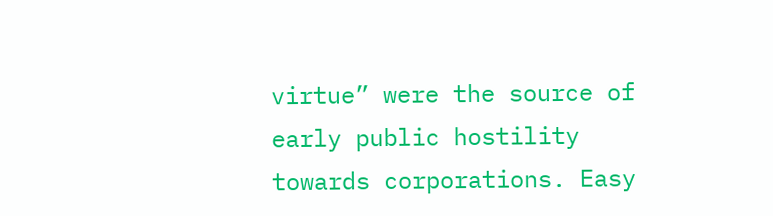virtue” were the source of early public hostility towards corporations. Easy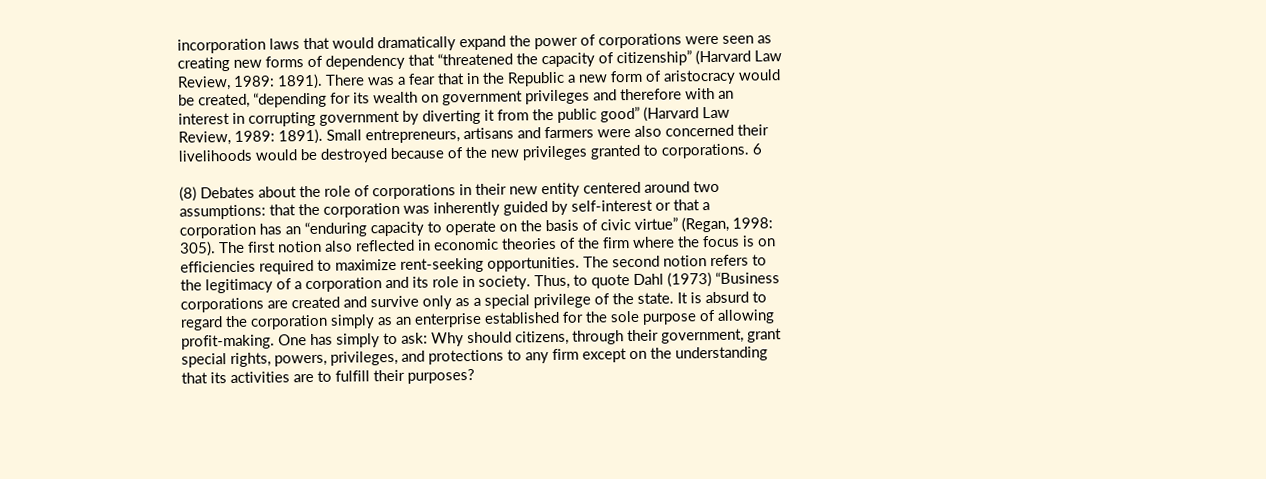incorporation laws that would dramatically expand the power of corporations were seen as creating new forms of dependency that “threatened the capacity of citizenship” (Harvard Law Review, 1989: 1891). There was a fear that in the Republic a new form of aristocracy would be created, “depending for its wealth on government privileges and therefore with an interest in corrupting government by diverting it from the public good” (Harvard Law Review, 1989: 1891). Small entrepreneurs, artisans and farmers were also concerned their livelihoods would be destroyed because of the new privileges granted to corporations. 6

(8) Debates about the role of corporations in their new entity centered around two assumptions: that the corporation was inherently guided by self-interest or that a corporation has an “enduring capacity to operate on the basis of civic virtue” (Regan, 1998: 305). The first notion also reflected in economic theories of the firm where the focus is on efficiencies required to maximize rent-seeking opportunities. The second notion refers to the legitimacy of a corporation and its role in society. Thus, to quote Dahl (1973) “Business corporations are created and survive only as a special privilege of the state. It is absurd to regard the corporation simply as an enterprise established for the sole purpose of allowing profit-making. One has simply to ask: Why should citizens, through their government, grant special rights, powers, privileges, and protections to any firm except on the understanding that its activities are to fulfill their purposes?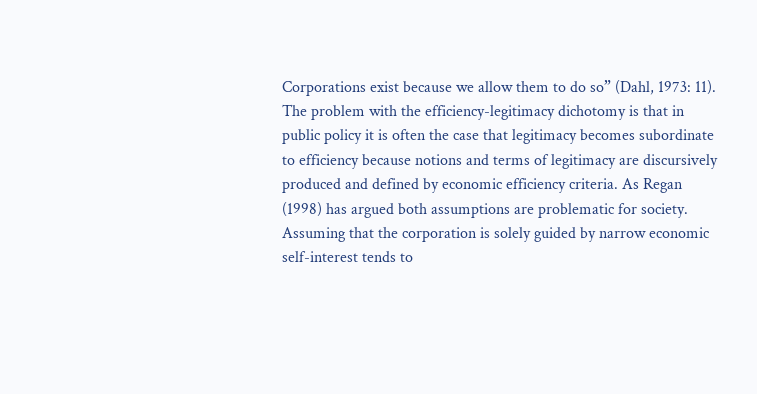Corporations exist because we allow them to do so” (Dahl, 1973: 11). The problem with the efficiency-legitimacy dichotomy is that in public policy it is often the case that legitimacy becomes subordinate to efficiency because notions and terms of legitimacy are discursively produced and defined by economic efficiency criteria. As Regan (1998) has argued both assumptions are problematic for society. Assuming that the corporation is solely guided by narrow economic self-interest tends to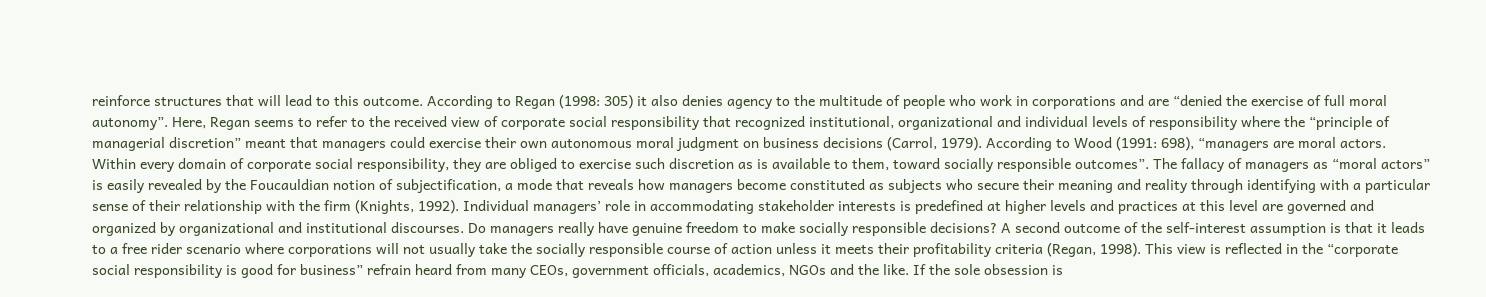reinforce structures that will lead to this outcome. According to Regan (1998: 305) it also denies agency to the multitude of people who work in corporations and are “denied the exercise of full moral autonomy”. Here, Regan seems to refer to the received view of corporate social responsibility that recognized institutional, organizational and individual levels of responsibility where the “principle of managerial discretion” meant that managers could exercise their own autonomous moral judgment on business decisions (Carrol, 1979). According to Wood (1991: 698), “managers are moral actors. Within every domain of corporate social responsibility, they are obliged to exercise such discretion as is available to them, toward socially responsible outcomes”. The fallacy of managers as “moral actors” is easily revealed by the Foucauldian notion of subjectification, a mode that reveals how managers become constituted as subjects who secure their meaning and reality through identifying with a particular sense of their relationship with the firm (Knights, 1992). Individual managers’ role in accommodating stakeholder interests is predefined at higher levels and practices at this level are governed and organized by organizational and institutional discourses. Do managers really have genuine freedom to make socially responsible decisions? A second outcome of the self-interest assumption is that it leads to a free rider scenario where corporations will not usually take the socially responsible course of action unless it meets their profitability criteria (Regan, 1998). This view is reflected in the “corporate social responsibility is good for business” refrain heard from many CEOs, government officials, academics, NGOs and the like. If the sole obsession is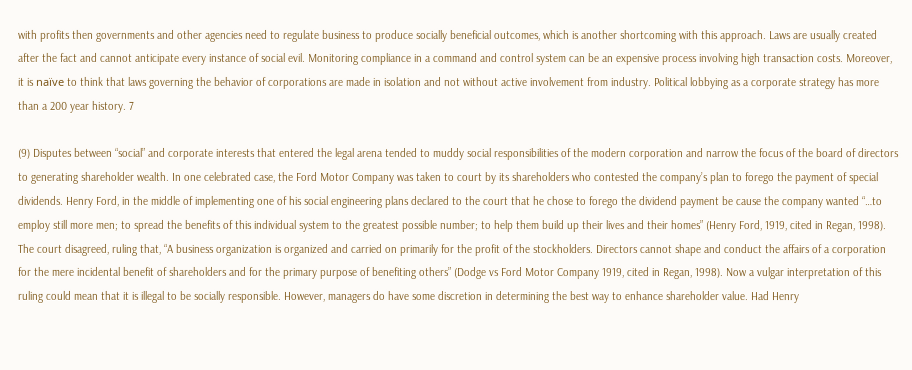with profits then governments and other agencies need to regulate business to produce socially beneficial outcomes, which is another shortcoming with this approach. Laws are usually created after the fact and cannot anticipate every instance of social evil. Monitoring compliance in a command and control system can be an expensive process involving high transaction costs. Moreover, it is naïve to think that laws governing the behavior of corporations are made in isolation and not without active involvement from industry. Political lobbying as a corporate strategy has more than a 200 year history. 7

(9) Disputes between “social” and corporate interests that entered the legal arena tended to muddy social responsibilities of the modern corporation and narrow the focus of the board of directors to generating shareholder wealth. In one celebrated case, the Ford Motor Company was taken to court by its shareholders who contested the company’s plan to forego the payment of special dividends. Henry Ford, in the middle of implementing one of his social engineering plans declared to the court that he chose to forego the dividend payment be cause the company wanted “…to employ still more men; to spread the benefits of this individual system to the greatest possible number; to help them build up their lives and their homes” (Henry Ford, 1919, cited in Regan, 1998). The court disagreed, ruling that, “A business organization is organized and carried on primarily for the profit of the stockholders. Directors cannot shape and conduct the affairs of a corporation for the mere incidental benefit of shareholders and for the primary purpose of benefiting others” (Dodge vs Ford Motor Company 1919, cited in Regan, 1998). Now a vulgar interpretation of this ruling could mean that it is illegal to be socially responsible. However, managers do have some discretion in determining the best way to enhance shareholder value. Had Henry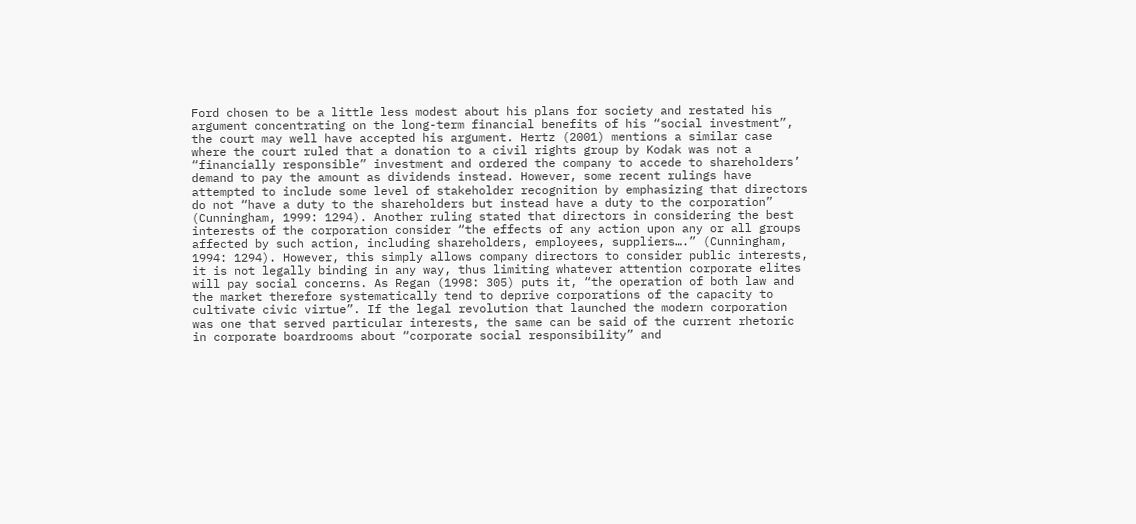Ford chosen to be a little less modest about his plans for society and restated his argument concentrating on the long-term financial benefits of his “social investment”, the court may well have accepted his argument. Hertz (2001) mentions a similar case where the court ruled that a donation to a civil rights group by Kodak was not a “financially responsible” investment and ordered the company to accede to shareholders’ demand to pay the amount as dividends instead. However, some recent rulings have attempted to include some level of stakeholder recognition by emphasizing that directors do not “have a duty to the shareholders but instead have a duty to the corporation” (Cunningham, 1999: 1294). Another ruling stated that directors in considering the best interests of the corporation consider “the effects of any action upon any or all groups affected by such action, including shareholders, employees, suppliers….” (Cunningham, 1994: 1294). However, this simply allows company directors to consider public interests, it is not legally binding in any way, thus limiting whatever attention corporate elites will pay social concerns. As Regan (1998: 305) puts it, “the operation of both law and the market therefore systematically tend to deprive corporations of the capacity to cultivate civic virtue”. If the legal revolution that launched the modern corporation was one that served particular interests, the same can be said of the current rhetoric in corporate boardrooms about “corporate social responsibility” and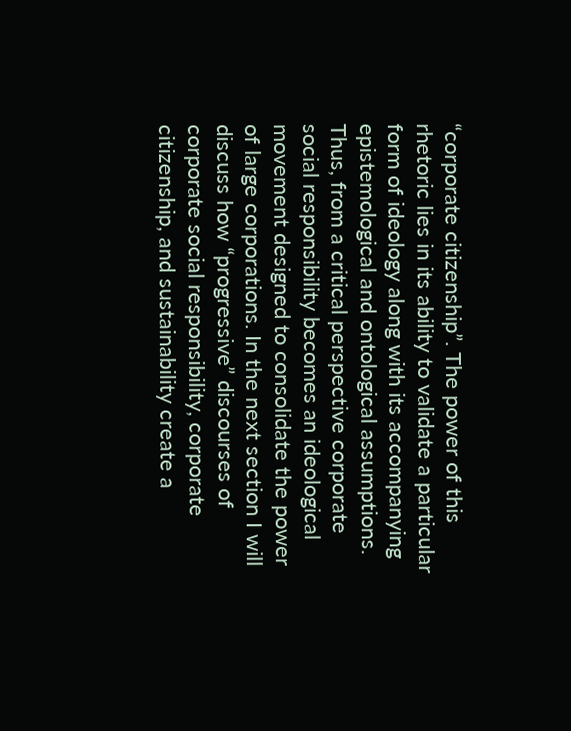“corporate citizenship”. The power of this rhetoric lies in its ability to validate a particular form of ideology along with its accompanying epistemological and ontological assumptions. Thus, from a critical perspective corporate social responsibility becomes an ideological movement designed to consolidate the power of large corporations. In the next section I will discuss how “progressive” discourses of corporate social responsibility, corporate citizenship, and sustainability create a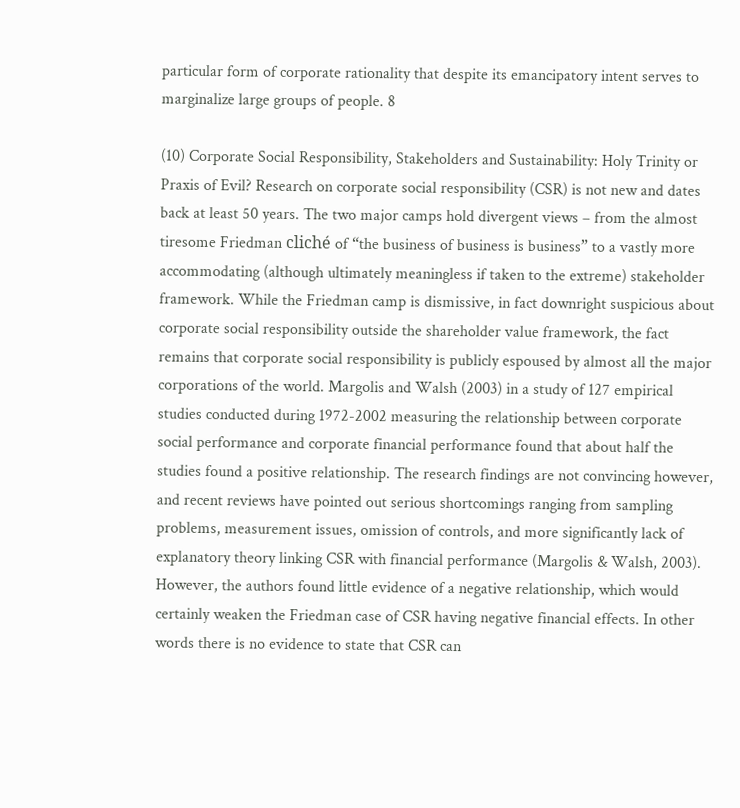particular form of corporate rationality that despite its emancipatory intent serves to marginalize large groups of people. 8

(10) Corporate Social Responsibility, Stakeholders and Sustainability: Holy Trinity or Praxis of Evil? Research on corporate social responsibility (CSR) is not new and dates back at least 50 years. The two major camps hold divergent views – from the almost tiresome Friedman cliché of “the business of business is business” to a vastly more accommodating (although ultimately meaningless if taken to the extreme) stakeholder framework. While the Friedman camp is dismissive, in fact downright suspicious about corporate social responsibility outside the shareholder value framework, the fact remains that corporate social responsibility is publicly espoused by almost all the major corporations of the world. Margolis and Walsh (2003) in a study of 127 empirical studies conducted during 1972-2002 measuring the relationship between corporate social performance and corporate financial performance found that about half the studies found a positive relationship. The research findings are not convincing however, and recent reviews have pointed out serious shortcomings ranging from sampling problems, measurement issues, omission of controls, and more significantly lack of explanatory theory linking CSR with financial performance (Margolis & Walsh, 2003). However, the authors found little evidence of a negative relationship, which would certainly weaken the Friedman case of CSR having negative financial effects. In other words there is no evidence to state that CSR can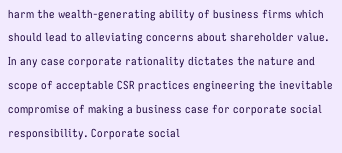harm the wealth-generating ability of business firms which should lead to alleviating concerns about shareholder value. In any case corporate rationality dictates the nature and scope of acceptable CSR practices engineering the inevitable compromise of making a business case for corporate social responsibility. Corporate social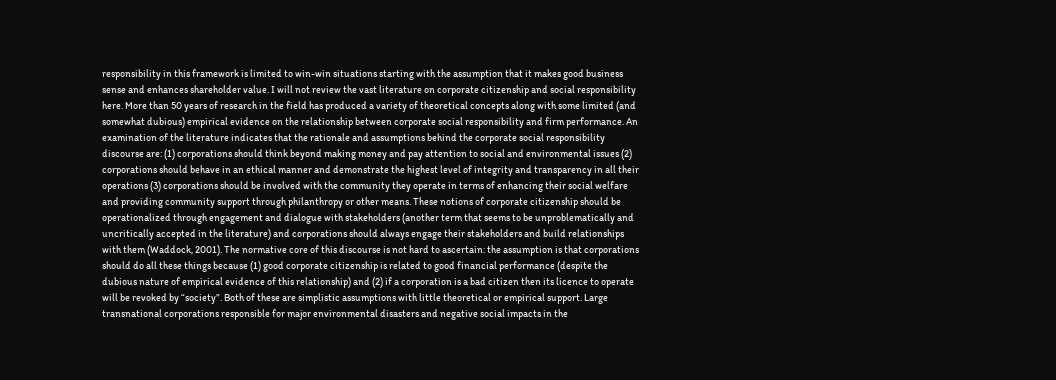responsibility in this framework is limited to win-win situations starting with the assumption that it makes good business sense and enhances shareholder value. I will not review the vast literature on corporate citizenship and social responsibility here. More than 50 years of research in the field has produced a variety of theoretical concepts along with some limited (and somewhat dubious) empirical evidence on the relationship between corporate social responsibility and firm performance. An examination of the literature indicates that the rationale and assumptions behind the corporate social responsibility discourse are: (1) corporations should think beyond making money and pay attention to social and environmental issues (2) corporations should behave in an ethical manner and demonstrate the highest level of integrity and transparency in all their operations (3) corporations should be involved with the community they operate in terms of enhancing their social welfare and providing community support through philanthropy or other means. These notions of corporate citizenship should be operationalized through engagement and dialogue with stakeholders (another term that seems to be unproblematically and uncritically accepted in the literature) and corporations should always engage their stakeholders and build relationships with them (Waddock, 2001). The normative core of this discourse is not hard to ascertain: the assumption is that corporations should do all these things because (1) good corporate citizenship is related to good financial performance (despite the dubious nature of empirical evidence of this relationship) and (2) if a corporation is a bad citizen then its licence to operate will be revoked by “society”. Both of these are simplistic assumptions with little theoretical or empirical support. Large transnational corporations responsible for major environmental disasters and negative social impacts in the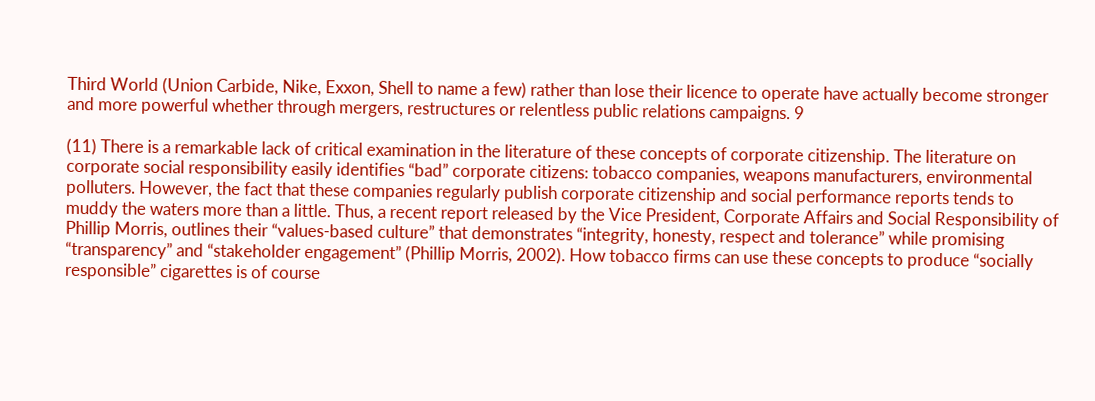Third World (Union Carbide, Nike, Exxon, Shell to name a few) rather than lose their licence to operate have actually become stronger and more powerful whether through mergers, restructures or relentless public relations campaigns. 9

(11) There is a remarkable lack of critical examination in the literature of these concepts of corporate citizenship. The literature on corporate social responsibility easily identifies “bad” corporate citizens: tobacco companies, weapons manufacturers, environmental polluters. However, the fact that these companies regularly publish corporate citizenship and social performance reports tends to muddy the waters more than a little. Thus, a recent report released by the Vice President, Corporate Affairs and Social Responsibility of Phillip Morris, outlines their “values-based culture” that demonstrates “integrity, honesty, respect and tolerance” while promising “transparency” and “stakeholder engagement” (Phillip Morris, 2002). How tobacco firms can use these concepts to produce “socially responsible” cigarettes is of course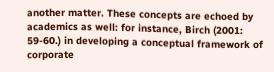another matter. These concepts are echoed by academics as well: for instance, Birch (2001: 59-60.) in developing a conceptual framework of corporate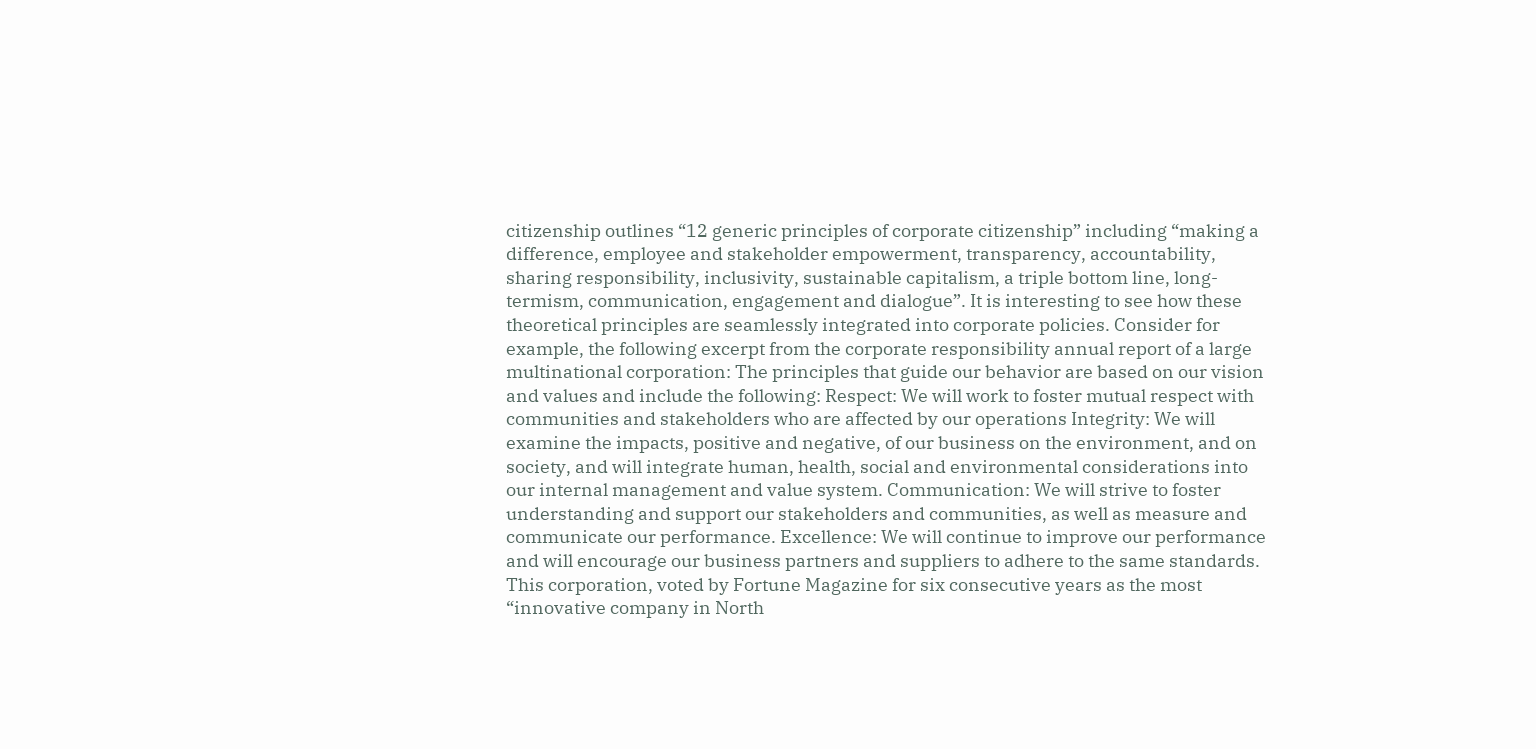citizenship outlines “12 generic principles of corporate citizenship” including “making a difference, employee and stakeholder empowerment, transparency, accountability, sharing responsibility, inclusivity, sustainable capitalism, a triple bottom line, long-termism, communication, engagement and dialogue”. It is interesting to see how these theoretical principles are seamlessly integrated into corporate policies. Consider for example, the following excerpt from the corporate responsibility annual report of a large multinational corporation: The principles that guide our behavior are based on our vision and values and include the following: Respect: We will work to foster mutual respect with communities and stakeholders who are affected by our operations Integrity: We will examine the impacts, positive and negative, of our business on the environment, and on society, and will integrate human, health, social and environmental considerations into our internal management and value system. Communication: We will strive to foster understanding and support our stakeholders and communities, as well as measure and communicate our performance. Excellence: We will continue to improve our performance and will encourage our business partners and suppliers to adhere to the same standards. This corporation, voted by Fortune Magazine for six consecutive years as the most “innovative company in North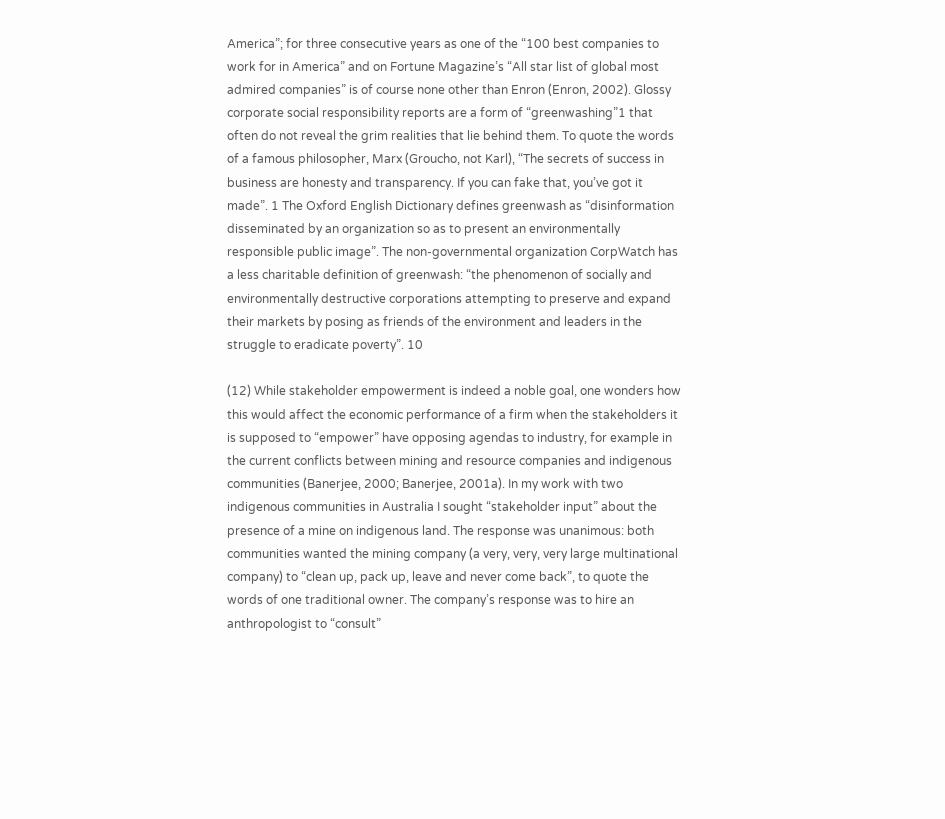America”; for three consecutive years as one of the “100 best companies to work for in America” and on Fortune Magazine’s “All star list of global most admired companies” is of course none other than Enron (Enron, 2002). Glossy corporate social responsibility reports are a form of “greenwashing”1 that often do not reveal the grim realities that lie behind them. To quote the words of a famous philosopher, Marx (Groucho, not Karl), “The secrets of success in business are honesty and transparency. If you can fake that, you’ve got it made”. 1 The Oxford English Dictionary defines greenwash as “disinformation disseminated by an organization so as to present an environmentally responsible public image”. The non-governmental organization CorpWatch has a less charitable definition of greenwash: “the phenomenon of socially and environmentally destructive corporations attempting to preserve and expand their markets by posing as friends of the environment and leaders in the struggle to eradicate poverty”. 10

(12) While stakeholder empowerment is indeed a noble goal, one wonders how this would affect the economic performance of a firm when the stakeholders it is supposed to “empower” have opposing agendas to industry, for example in the current conflicts between mining and resource companies and indigenous communities (Banerjee, 2000; Banerjee, 2001a). In my work with two indigenous communities in Australia I sought “stakeholder input” about the presence of a mine on indigenous land. The response was unanimous: both communities wanted the mining company (a very, very, very large multinational company) to “clean up, pack up, leave and never come back”, to quote the words of one traditional owner. The company’s response was to hire an anthropologist to “consult”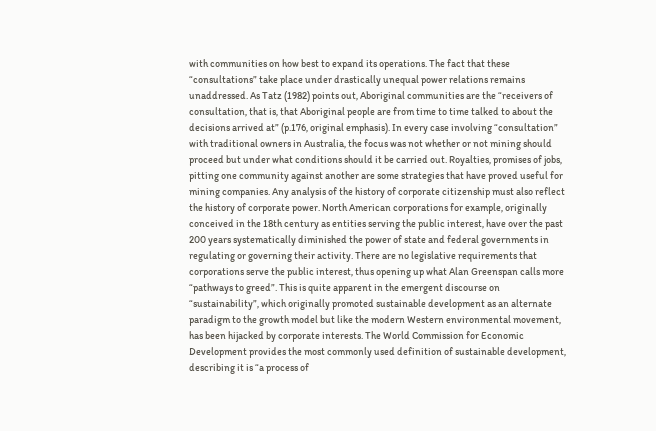with communities on how best to expand its operations. The fact that these “consultations” take place under drastically unequal power relations remains unaddressed. As Tatz (1982) points out, Aboriginal communities are the “receivers of consultation, that is, that Aboriginal people are from time to time talked to about the decisions arrived at” (p.176, original emphasis). In every case involving “consultation” with traditional owners in Australia, the focus was not whether or not mining should proceed but under what conditions should it be carried out. Royalties, promises of jobs, pitting one community against another are some strategies that have proved useful for mining companies. Any analysis of the history of corporate citizenship must also reflect the history of corporate power. North American corporations for example, originally conceived in the 18th century as entities serving the public interest, have over the past 200 years systematically diminished the power of state and federal governments in regulating or governing their activity. There are no legislative requirements that corporations serve the public interest, thus opening up what Alan Greenspan calls more “pathways to greed”. This is quite apparent in the emergent discourse on “sustainability”, which originally promoted sustainable development as an alternate paradigm to the growth model but like the modern Western environmental movement, has been hijacked by corporate interests. The World Commission for Economic Development provides the most commonly used definition of sustainable development, describing it is “a process of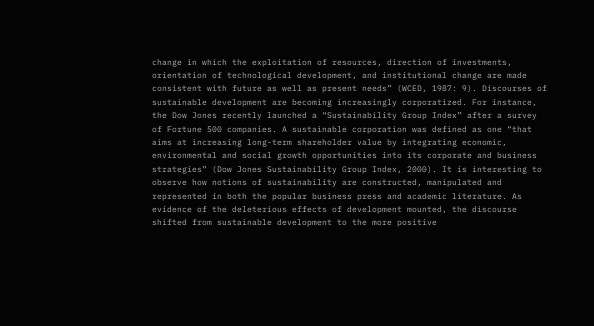change in which the exploitation of resources, direction of investments, orientation of technological development, and institutional change are made consistent with future as well as present needs” (WCED, 1987: 9). Discourses of sustainable development are becoming increasingly corporatized. For instance, the Dow Jones recently launched a “Sustainability Group Index” after a survey of Fortune 500 companies. A sustainable corporation was defined as one “that aims at increasing long-term shareholder value by integrating economic, environmental and social growth opportunities into its corporate and business strategies” (Dow Jones Sustainability Group Index, 2000). It is interesting to observe how notions of sustainability are constructed, manipulated and represented in both the popular business press and academic literature. As evidence of the deleterious effects of development mounted, the discourse shifted from sustainable development to the more positive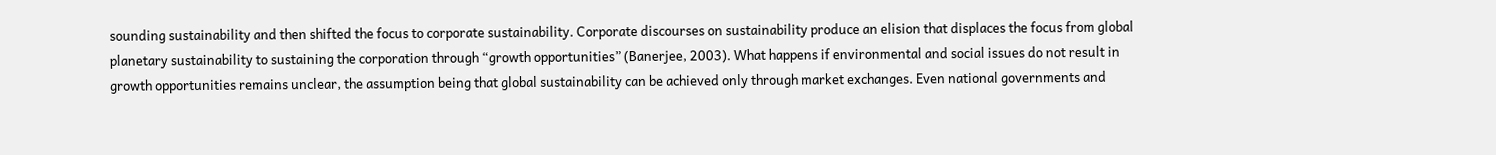sounding sustainability and then shifted the focus to corporate sustainability. Corporate discourses on sustainability produce an elision that displaces the focus from global planetary sustainability to sustaining the corporation through “growth opportunities” (Banerjee, 2003). What happens if environmental and social issues do not result in growth opportunities remains unclear, the assumption being that global sustainability can be achieved only through market exchanges. Even national governments and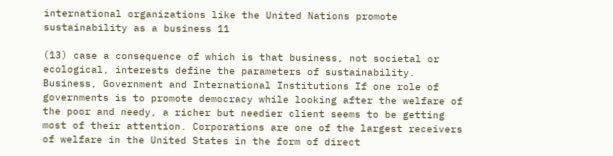international organizations like the United Nations promote sustainability as a business 11

(13) case a consequence of which is that business, not societal or ecological, interests define the parameters of sustainability. Business, Government and International Institutions If one role of governments is to promote democracy while looking after the welfare of the poor and needy, a richer but needier client seems to be getting most of their attention. Corporations are one of the largest receivers of welfare in the United States in the form of direct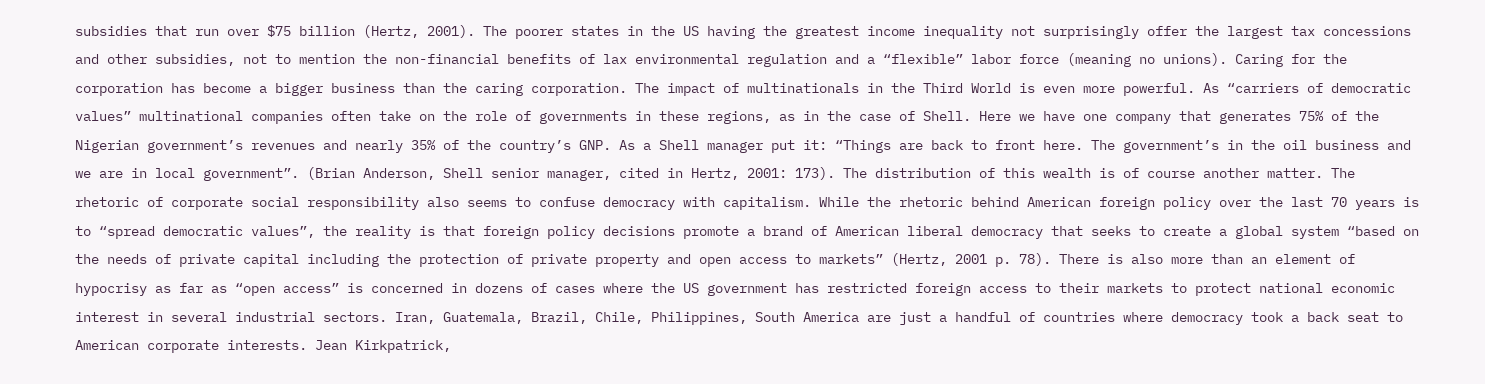subsidies that run over $75 billion (Hertz, 2001). The poorer states in the US having the greatest income inequality not surprisingly offer the largest tax concessions and other subsidies, not to mention the non-financial benefits of lax environmental regulation and a “flexible” labor force (meaning no unions). Caring for the corporation has become a bigger business than the caring corporation. The impact of multinationals in the Third World is even more powerful. As “carriers of democratic values” multinational companies often take on the role of governments in these regions, as in the case of Shell. Here we have one company that generates 75% of the Nigerian government’s revenues and nearly 35% of the country’s GNP. As a Shell manager put it: “Things are back to front here. The government’s in the oil business and we are in local government”. (Brian Anderson, Shell senior manager, cited in Hertz, 2001: 173). The distribution of this wealth is of course another matter. The rhetoric of corporate social responsibility also seems to confuse democracy with capitalism. While the rhetoric behind American foreign policy over the last 70 years is to “spread democratic values”, the reality is that foreign policy decisions promote a brand of American liberal democracy that seeks to create a global system “based on the needs of private capital including the protection of private property and open access to markets” (Hertz, 2001 p. 78). There is also more than an element of hypocrisy as far as “open access” is concerned in dozens of cases where the US government has restricted foreign access to their markets to protect national economic interest in several industrial sectors. Iran, Guatemala, Brazil, Chile, Philippines, South America are just a handful of countries where democracy took a back seat to American corporate interests. Jean Kirkpatrick,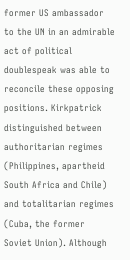former US ambassador to the UN in an admirable act of political doublespeak was able to reconcile these opposing positions. Kirkpatrick distinguished between authoritarian regimes (Philippines, apartheid South Africa and Chile) and totalitarian regimes (Cuba, the former Soviet Union). Although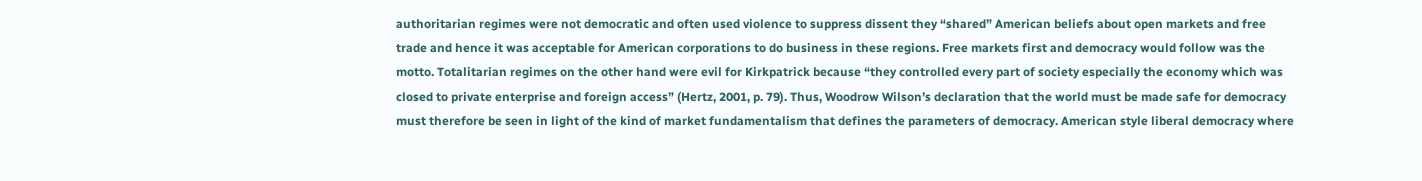authoritarian regimes were not democratic and often used violence to suppress dissent they “shared” American beliefs about open markets and free trade and hence it was acceptable for American corporations to do business in these regions. Free markets first and democracy would follow was the motto. Totalitarian regimes on the other hand were evil for Kirkpatrick because “they controlled every part of society especially the economy which was closed to private enterprise and foreign access” (Hertz, 2001, p. 79). Thus, Woodrow Wilson’s declaration that the world must be made safe for democracy must therefore be seen in light of the kind of market fundamentalism that defines the parameters of democracy. American style liberal democracy where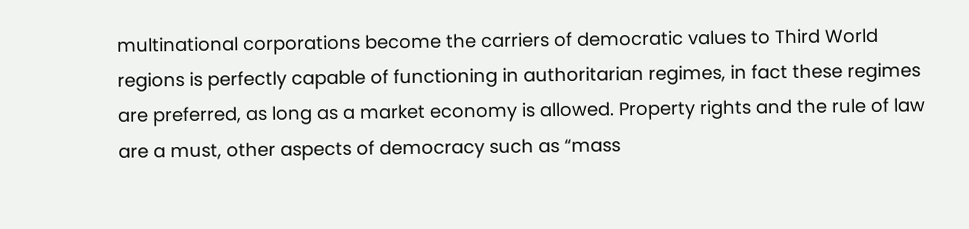multinational corporations become the carriers of democratic values to Third World regions is perfectly capable of functioning in authoritarian regimes, in fact these regimes are preferred, as long as a market economy is allowed. Property rights and the rule of law are a must, other aspects of democracy such as “mass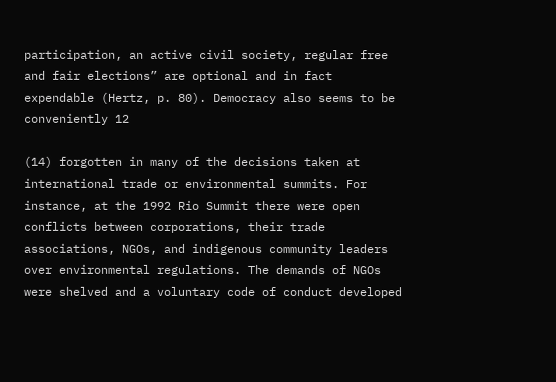participation, an active civil society, regular free and fair elections” are optional and in fact expendable (Hertz, p. 80). Democracy also seems to be conveniently 12

(14) forgotten in many of the decisions taken at international trade or environmental summits. For instance, at the 1992 Rio Summit there were open conflicts between corporations, their trade associations, NGOs, and indigenous community leaders over environmental regulations. The demands of NGOs were shelved and a voluntary code of conduct developed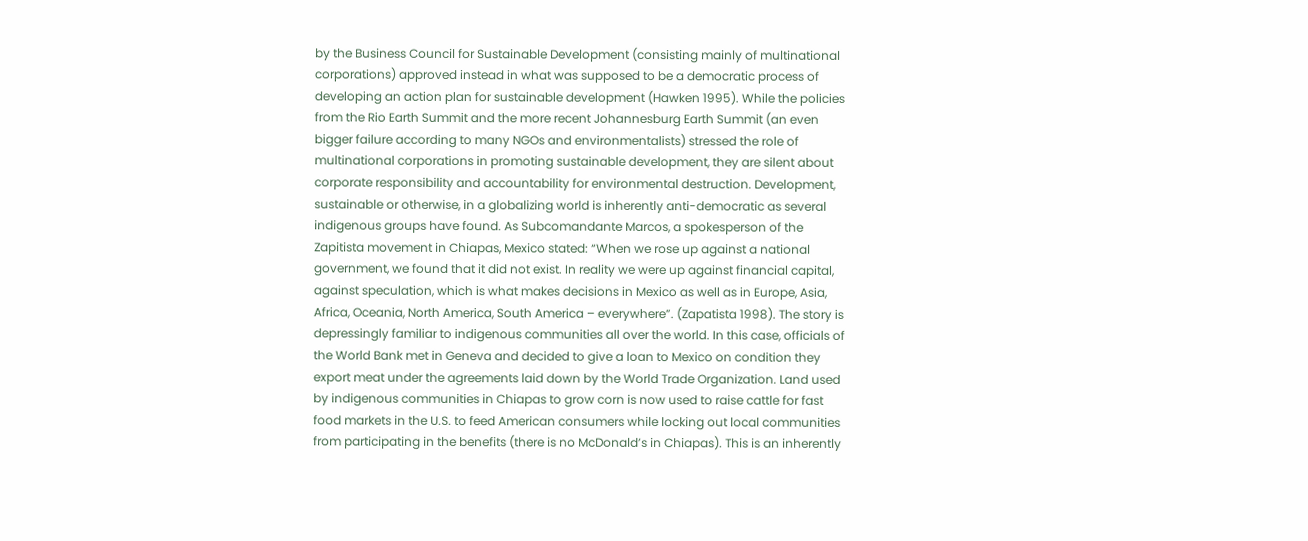by the Business Council for Sustainable Development (consisting mainly of multinational corporations) approved instead in what was supposed to be a democratic process of developing an action plan for sustainable development (Hawken 1995). While the policies from the Rio Earth Summit and the more recent Johannesburg Earth Summit (an even bigger failure according to many NGOs and environmentalists) stressed the role of multinational corporations in promoting sustainable development, they are silent about corporate responsibility and accountability for environmental destruction. Development, sustainable or otherwise, in a globalizing world is inherently anti-democratic as several indigenous groups have found. As Subcomandante Marcos, a spokesperson of the Zapitista movement in Chiapas, Mexico stated: “When we rose up against a national government, we found that it did not exist. In reality we were up against financial capital, against speculation, which is what makes decisions in Mexico as well as in Europe, Asia, Africa, Oceania, North America, South America – everywhere”. (Zapatista 1998). The story is depressingly familiar to indigenous communities all over the world. In this case, officials of the World Bank met in Geneva and decided to give a loan to Mexico on condition they export meat under the agreements laid down by the World Trade Organization. Land used by indigenous communities in Chiapas to grow corn is now used to raise cattle for fast food markets in the U.S. to feed American consumers while locking out local communities from participating in the benefits (there is no McDonald’s in Chiapas). This is an inherently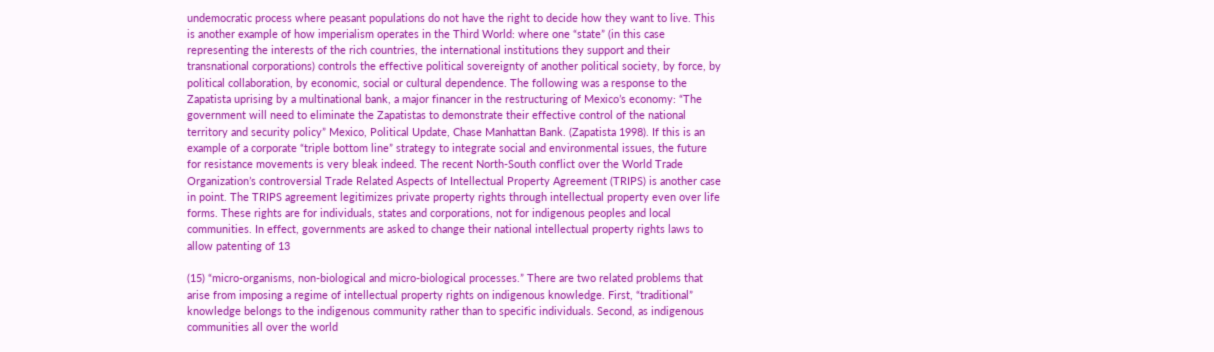undemocratic process where peasant populations do not have the right to decide how they want to live. This is another example of how imperialism operates in the Third World: where one “state” (in this case representing the interests of the rich countries, the international institutions they support and their transnational corporations) controls the effective political sovereignty of another political society, by force, by political collaboration, by economic, social or cultural dependence. The following was a response to the Zapatista uprising by a multinational bank, a major financer in the restructuring of Mexico’s economy: “The government will need to eliminate the Zapatistas to demonstrate their effective control of the national territory and security policy” Mexico, Political Update, Chase Manhattan Bank. (Zapatista 1998). If this is an example of a corporate “triple bottom line” strategy to integrate social and environmental issues, the future for resistance movements is very bleak indeed. The recent North-South conflict over the World Trade Organization’s controversial Trade Related Aspects of Intellectual Property Agreement (TRIPS) is another case in point. The TRIPS agreement legitimizes private property rights through intellectual property even over life forms. These rights are for individuals, states and corporations, not for indigenous peoples and local communities. In effect, governments are asked to change their national intellectual property rights laws to allow patenting of 13

(15) “micro-organisms, non-biological and micro-biological processes.” There are two related problems that arise from imposing a regime of intellectual property rights on indigenous knowledge. First, “traditional” knowledge belongs to the indigenous community rather than to specific individuals. Second, as indigenous communities all over the world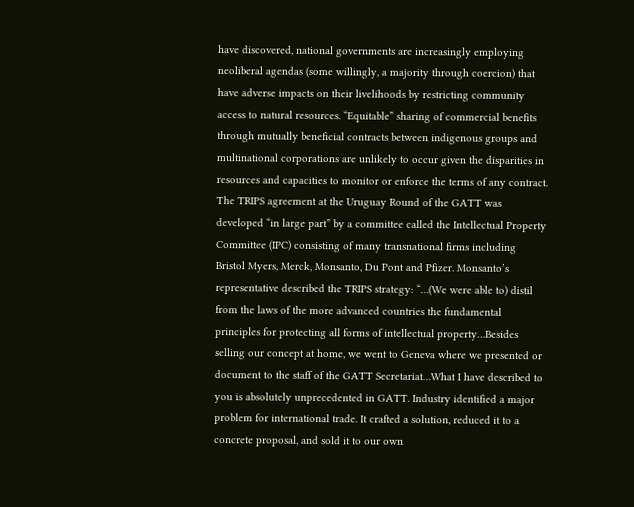have discovered, national governments are increasingly employing neoliberal agendas (some willingly, a majority through coercion) that have adverse impacts on their livelihoods by restricting community access to natural resources. “Equitable” sharing of commercial benefits through mutually beneficial contracts between indigenous groups and multinational corporations are unlikely to occur given the disparities in resources and capacities to monitor or enforce the terms of any contract. The TRIPS agreement at the Uruguay Round of the GATT was developed “in large part” by a committee called the Intellectual Property Committee (IPC) consisting of many transnational firms including Bristol Myers, Merck, Monsanto, Du Pont and Pfizer. Monsanto’s representative described the TRIPS strategy: “…(We were able to) distil from the laws of the more advanced countries the fundamental principles for protecting all forms of intellectual property…Besides selling our concept at home, we went to Geneva where we presented or document to the staff of the GATT Secretariat…What I have described to you is absolutely unprecedented in GATT. Industry identified a major problem for international trade. It crafted a solution, reduced it to a concrete proposal, and sold it to our own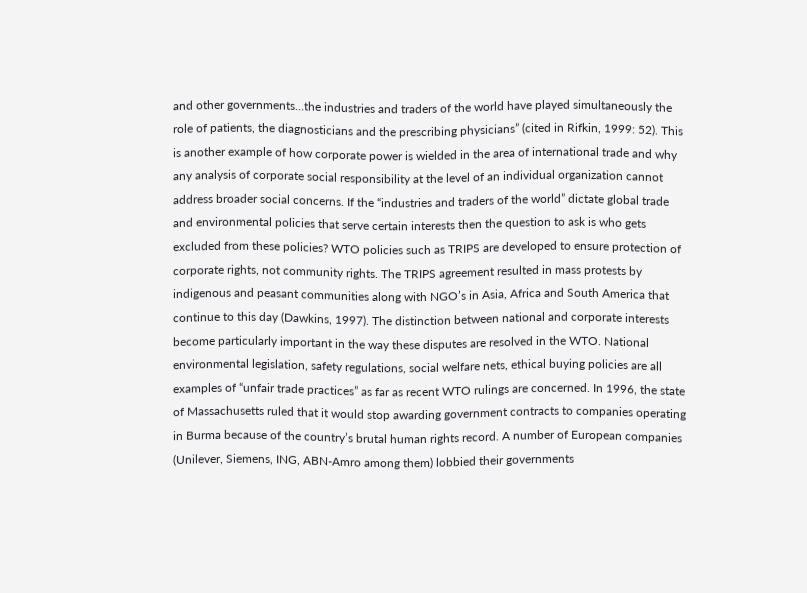and other governments…the industries and traders of the world have played simultaneously the role of patients, the diagnosticians and the prescribing physicians” (cited in Rifkin, 1999: 52). This is another example of how corporate power is wielded in the area of international trade and why any analysis of corporate social responsibility at the level of an individual organization cannot address broader social concerns. If the “industries and traders of the world” dictate global trade and environmental policies that serve certain interests then the question to ask is who gets excluded from these policies? WTO policies such as TRIPS are developed to ensure protection of corporate rights, not community rights. The TRIPS agreement resulted in mass protests by indigenous and peasant communities along with NGO’s in Asia, Africa and South America that continue to this day (Dawkins, 1997). The distinction between national and corporate interests become particularly important in the way these disputes are resolved in the WTO. National environmental legislation, safety regulations, social welfare nets, ethical buying policies are all examples of “unfair trade practices” as far as recent WTO rulings are concerned. In 1996, the state of Massachusetts ruled that it would stop awarding government contracts to companies operating in Burma because of the country’s brutal human rights record. A number of European companies (Unilever, Siemens, ING, ABN-Amro among them) lobbied their governments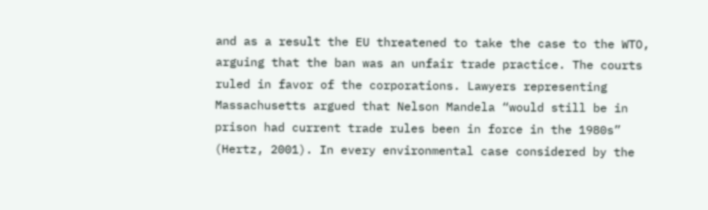and as a result the EU threatened to take the case to the WTO, arguing that the ban was an unfair trade practice. The courts ruled in favor of the corporations. Lawyers representing Massachusetts argued that Nelson Mandela “would still be in prison had current trade rules been in force in the 1980s” (Hertz, 2001). In every environmental case considered by the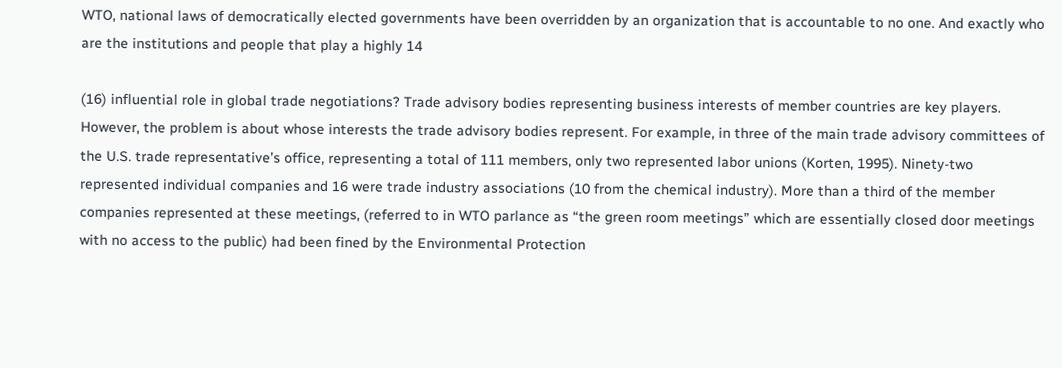WTO, national laws of democratically elected governments have been overridden by an organization that is accountable to no one. And exactly who are the institutions and people that play a highly 14

(16) influential role in global trade negotiations? Trade advisory bodies representing business interests of member countries are key players. However, the problem is about whose interests the trade advisory bodies represent. For example, in three of the main trade advisory committees of the U.S. trade representative’s office, representing a total of 111 members, only two represented labor unions (Korten, 1995). Ninety-two represented individual companies and 16 were trade industry associations (10 from the chemical industry). More than a third of the member companies represented at these meetings, (referred to in WTO parlance as “the green room meetings” which are essentially closed door meetings with no access to the public) had been fined by the Environmental Protection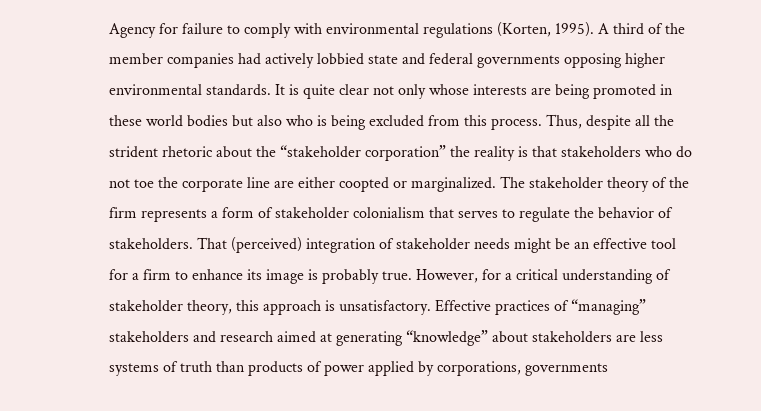Agency for failure to comply with environmental regulations (Korten, 1995). A third of the member companies had actively lobbied state and federal governments opposing higher environmental standards. It is quite clear not only whose interests are being promoted in these world bodies but also who is being excluded from this process. Thus, despite all the strident rhetoric about the “stakeholder corporation” the reality is that stakeholders who do not toe the corporate line are either coopted or marginalized. The stakeholder theory of the firm represents a form of stakeholder colonialism that serves to regulate the behavior of stakeholders. That (perceived) integration of stakeholder needs might be an effective tool for a firm to enhance its image is probably true. However, for a critical understanding of stakeholder theory, this approach is unsatisfactory. Effective practices of “managing” stakeholders and research aimed at generating “knowledge” about stakeholders are less systems of truth than products of power applied by corporations, governments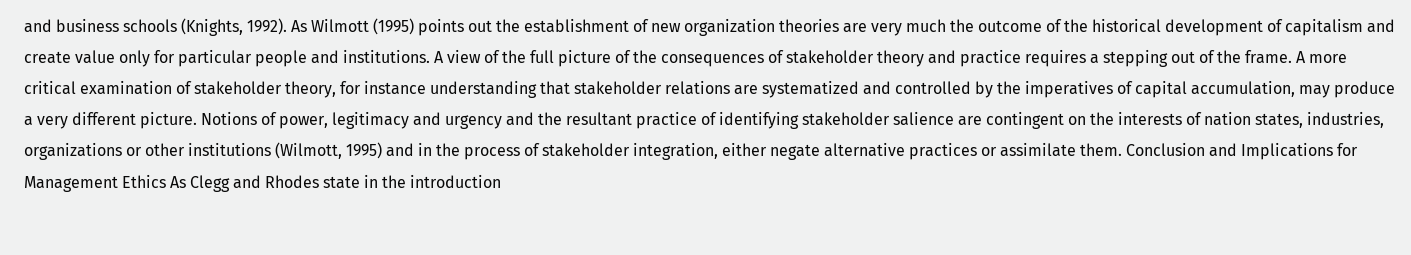and business schools (Knights, 1992). As Wilmott (1995) points out the establishment of new organization theories are very much the outcome of the historical development of capitalism and create value only for particular people and institutions. A view of the full picture of the consequences of stakeholder theory and practice requires a stepping out of the frame. A more critical examination of stakeholder theory, for instance understanding that stakeholder relations are systematized and controlled by the imperatives of capital accumulation, may produce a very different picture. Notions of power, legitimacy and urgency and the resultant practice of identifying stakeholder salience are contingent on the interests of nation states, industries, organizations or other institutions (Wilmott, 1995) and in the process of stakeholder integration, either negate alternative practices or assimilate them. Conclusion and Implications for Management Ethics As Clegg and Rhodes state in the introduction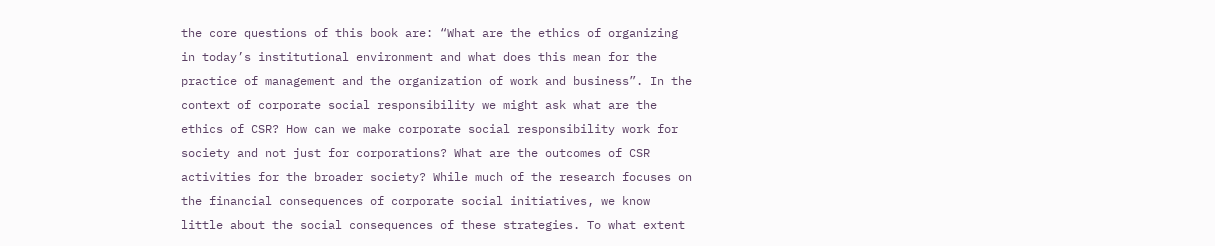the core questions of this book are: “What are the ethics of organizing in today’s institutional environment and what does this mean for the practice of management and the organization of work and business”. In the context of corporate social responsibility we might ask what are the ethics of CSR? How can we make corporate social responsibility work for society and not just for corporations? What are the outcomes of CSR activities for the broader society? While much of the research focuses on the financial consequences of corporate social initiatives, we know little about the social consequences of these strategies. To what extent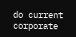do current corporate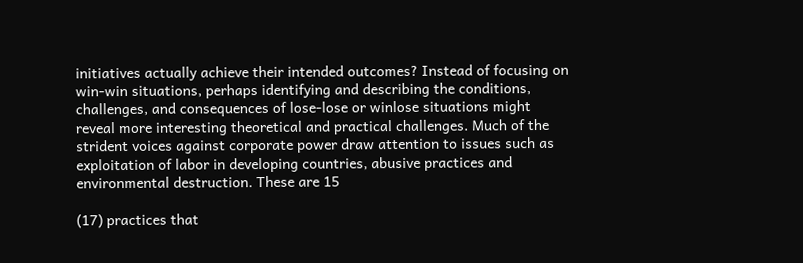initiatives actually achieve their intended outcomes? Instead of focusing on win-win situations, perhaps identifying and describing the conditions, challenges, and consequences of lose-lose or winlose situations might reveal more interesting theoretical and practical challenges. Much of the strident voices against corporate power draw attention to issues such as exploitation of labor in developing countries, abusive practices and environmental destruction. These are 15

(17) practices that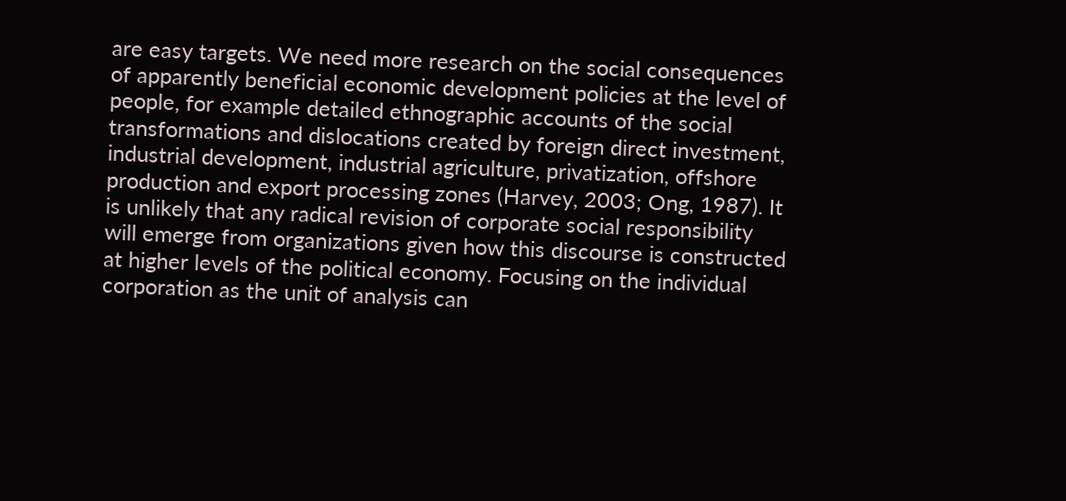are easy targets. We need more research on the social consequences of apparently beneficial economic development policies at the level of people, for example detailed ethnographic accounts of the social transformations and dislocations created by foreign direct investment, industrial development, industrial agriculture, privatization, offshore production and export processing zones (Harvey, 2003; Ong, 1987). It is unlikely that any radical revision of corporate social responsibility will emerge from organizations given how this discourse is constructed at higher levels of the political economy. Focusing on the individual corporation as the unit of analysis can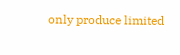only produce limited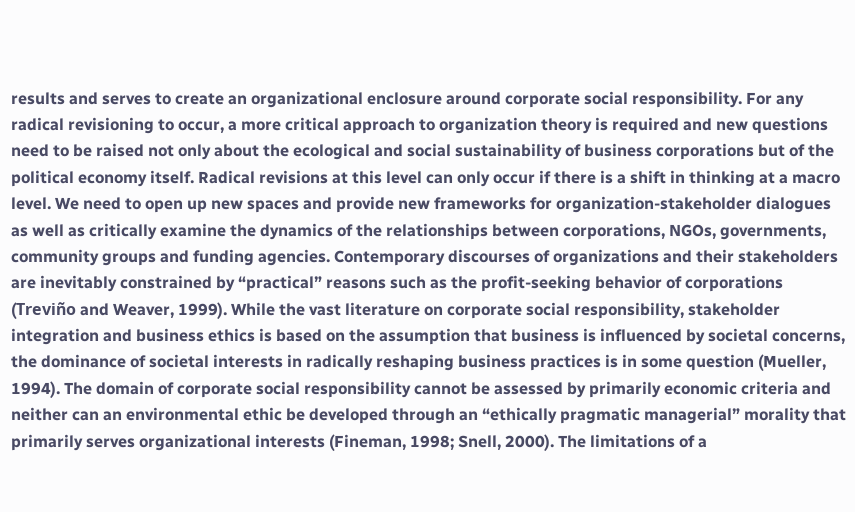results and serves to create an organizational enclosure around corporate social responsibility. For any radical revisioning to occur, a more critical approach to organization theory is required and new questions need to be raised not only about the ecological and social sustainability of business corporations but of the political economy itself. Radical revisions at this level can only occur if there is a shift in thinking at a macro level. We need to open up new spaces and provide new frameworks for organization-stakeholder dialogues as well as critically examine the dynamics of the relationships between corporations, NGOs, governments, community groups and funding agencies. Contemporary discourses of organizations and their stakeholders are inevitably constrained by “practical” reasons such as the profit-seeking behavior of corporations (Treviño and Weaver, 1999). While the vast literature on corporate social responsibility, stakeholder integration and business ethics is based on the assumption that business is influenced by societal concerns, the dominance of societal interests in radically reshaping business practices is in some question (Mueller, 1994). The domain of corporate social responsibility cannot be assessed by primarily economic criteria and neither can an environmental ethic be developed through an “ethically pragmatic managerial” morality that primarily serves organizational interests (Fineman, 1998; Snell, 2000). The limitations of a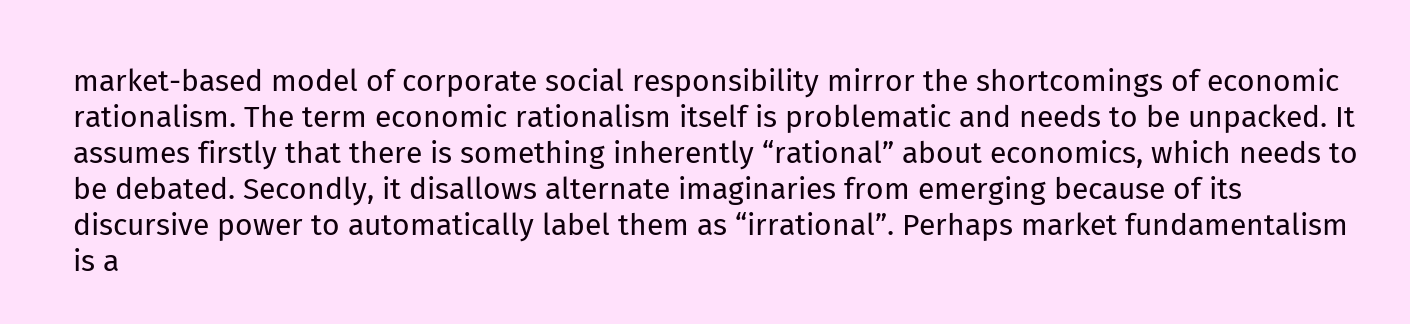market-based model of corporate social responsibility mirror the shortcomings of economic rationalism. The term economic rationalism itself is problematic and needs to be unpacked. It assumes firstly that there is something inherently “rational” about economics, which needs to be debated. Secondly, it disallows alternate imaginaries from emerging because of its discursive power to automatically label them as “irrational”. Perhaps market fundamentalism is a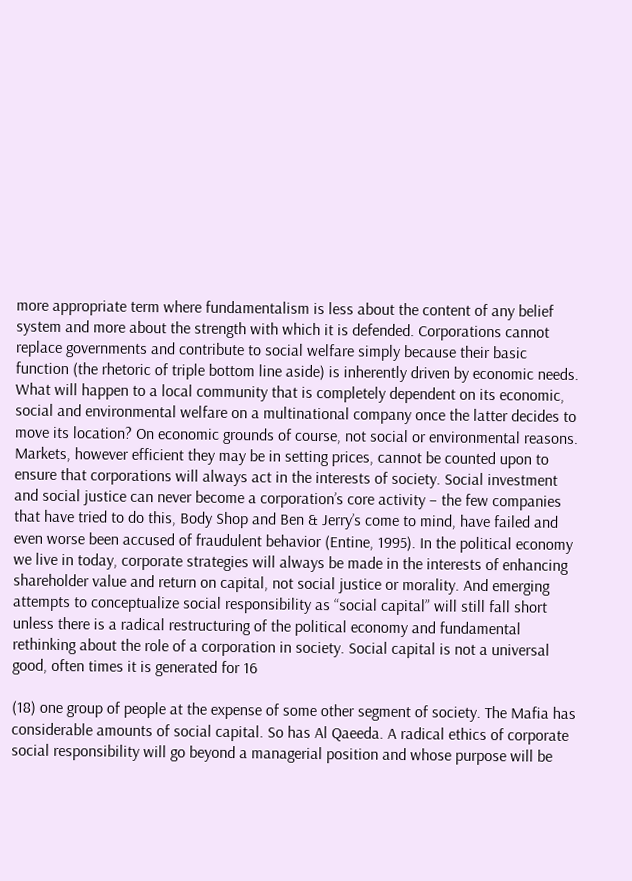more appropriate term where fundamentalism is less about the content of any belief system and more about the strength with which it is defended. Corporations cannot replace governments and contribute to social welfare simply because their basic function (the rhetoric of triple bottom line aside) is inherently driven by economic needs. What will happen to a local community that is completely dependent on its economic, social and environmental welfare on a multinational company once the latter decides to move its location? On economic grounds of course, not social or environmental reasons. Markets, however efficient they may be in setting prices, cannot be counted upon to ensure that corporations will always act in the interests of society. Social investment and social justice can never become a corporation’s core activity – the few companies that have tried to do this, Body Shop and Ben & Jerry’s come to mind, have failed and even worse been accused of fraudulent behavior (Entine, 1995). In the political economy we live in today, corporate strategies will always be made in the interests of enhancing shareholder value and return on capital, not social justice or morality. And emerging attempts to conceptualize social responsibility as “social capital” will still fall short unless there is a radical restructuring of the political economy and fundamental rethinking about the role of a corporation in society. Social capital is not a universal good, often times it is generated for 16

(18) one group of people at the expense of some other segment of society. The Mafia has considerable amounts of social capital. So has Al Qaeeda. A radical ethics of corporate social responsibility will go beyond a managerial position and whose purpose will be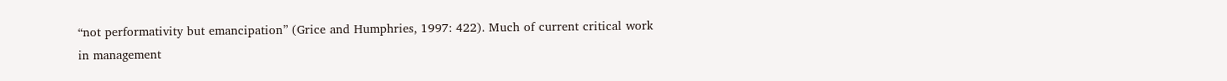“not performativity but emancipation” (Grice and Humphries, 1997: 422). Much of current critical work in management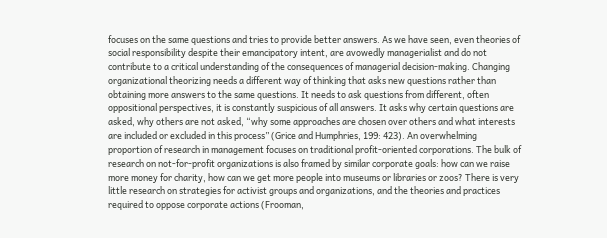focuses on the same questions and tries to provide better answers. As we have seen, even theories of social responsibility despite their emancipatory intent, are avowedly managerialist and do not contribute to a critical understanding of the consequences of managerial decision-making. Changing organizational theorizing needs a different way of thinking that asks new questions rather than obtaining more answers to the same questions. It needs to ask questions from different, often oppositional perspectives, it is constantly suspicious of all answers. It asks why certain questions are asked, why others are not asked, “why some approaches are chosen over others and what interests are included or excluded in this process” (Grice and Humphries, 199: 423). An overwhelming proportion of research in management focuses on traditional profit-oriented corporations. The bulk of research on not-for-profit organizations is also framed by similar corporate goals: how can we raise more money for charity, how can we get more people into museums or libraries or zoos? There is very little research on strategies for activist groups and organizations, and the theories and practices required to oppose corporate actions (Frooman,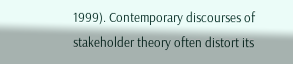1999). Contemporary discourses of stakeholder theory often distort its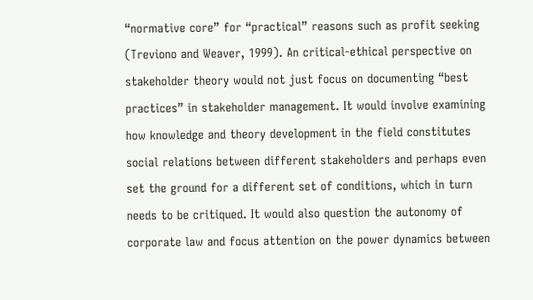“normative core” for “practical” reasons such as profit seeking (Treviono and Weaver, 1999). An critical-ethical perspective on stakeholder theory would not just focus on documenting “best practices” in stakeholder management. It would involve examining how knowledge and theory development in the field constitutes social relations between different stakeholders and perhaps even set the ground for a different set of conditions, which in turn needs to be critiqued. It would also question the autonomy of corporate law and focus attention on the power dynamics between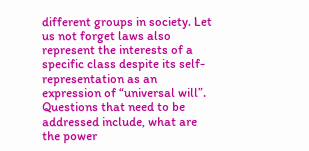different groups in society. Let us not forget laws also represent the interests of a specific class despite its self-representation as an expression of “universal will”. Questions that need to be addressed include, what are the power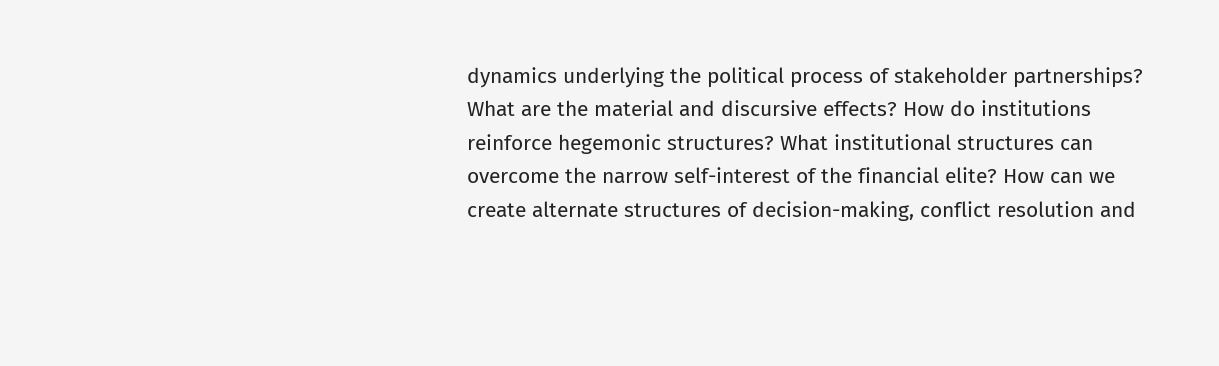dynamics underlying the political process of stakeholder partnerships? What are the material and discursive effects? How do institutions reinforce hegemonic structures? What institutional structures can overcome the narrow self-interest of the financial elite? How can we create alternate structures of decision-making, conflict resolution and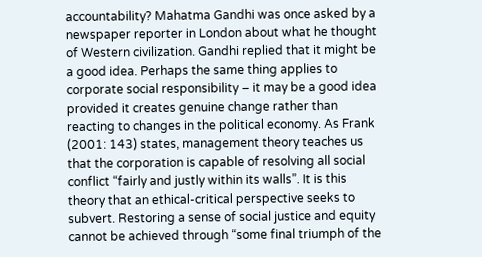accountability? Mahatma Gandhi was once asked by a newspaper reporter in London about what he thought of Western civilization. Gandhi replied that it might be a good idea. Perhaps the same thing applies to corporate social responsibility – it may be a good idea provided it creates genuine change rather than reacting to changes in the political economy. As Frank (2001: 143) states, management theory teaches us that the corporation is capable of resolving all social conflict “fairly and justly within its walls”. It is this theory that an ethical-critical perspective seeks to subvert. Restoring a sense of social justice and equity cannot be achieved through “some final triumph of the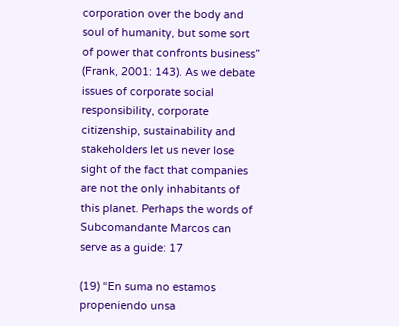corporation over the body and soul of humanity, but some sort of power that confronts business” (Frank, 2001: 143). As we debate issues of corporate social responsibility, corporate citizenship, sustainability and stakeholders let us never lose sight of the fact that companies are not the only inhabitants of this planet. Perhaps the words of Subcomandante Marcos can serve as a guide: 17

(19) “En suma no estamos propeniendo unsa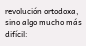revolución ortodoxa, sino algo mucho más difícil: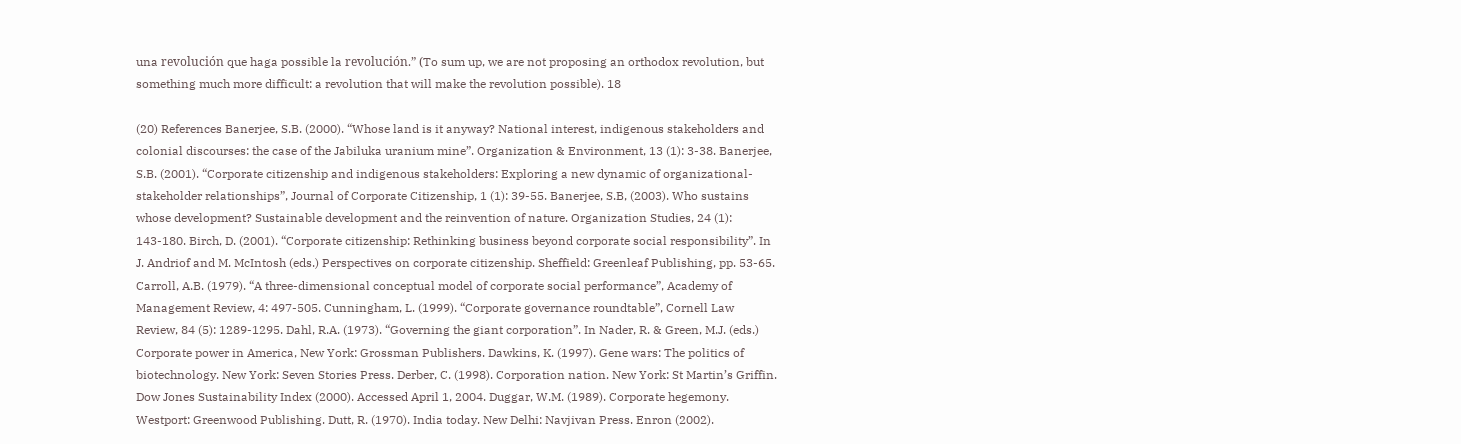una revolución que haga possible la revolución.” (To sum up, we are not proposing an orthodox revolution, but something much more difficult: a revolution that will make the revolution possible). 18

(20) References Banerjee, S.B. (2000). “Whose land is it anyway? National interest, indigenous stakeholders and colonial discourses: the case of the Jabiluka uranium mine”. Organization & Environment, 13 (1): 3-38. Banerjee, S.B. (2001). “Corporate citizenship and indigenous stakeholders: Exploring a new dynamic of organizational-stakeholder relationships”, Journal of Corporate Citizenship, 1 (1): 39-55. Banerjee, S.B, (2003). Who sustains whose development? Sustainable development and the reinvention of nature. Organization Studies, 24 (1): 143-180. Birch, D. (2001). “Corporate citizenship: Rethinking business beyond corporate social responsibility”. In J. Andriof and M. McIntosh (eds.) Perspectives on corporate citizenship. Sheffield: Greenleaf Publishing, pp. 53-65. Carroll, A.B. (1979). “A three-dimensional conceptual model of corporate social performance”, Academy of Management Review, 4: 497-505. Cunningham, L. (1999). “Corporate governance roundtable”, Cornell Law Review, 84 (5): 1289-1295. Dahl, R.A. (1973). “Governing the giant corporation”. In Nader, R. & Green, M.J. (eds.) Corporate power in America, New York: Grossman Publishers. Dawkins, K. (1997). Gene wars: The politics of biotechnology. New York: Seven Stories Press. Derber, C. (1998). Corporation nation. New York: St Martin’s Griffin. Dow Jones Sustainability Index (2000). Accessed April 1, 2004. Duggar, W.M. (1989). Corporate hegemony. Westport: Greenwood Publishing. Dutt, R. (1970). India today. New Delhi: Navjivan Press. Enron (2002).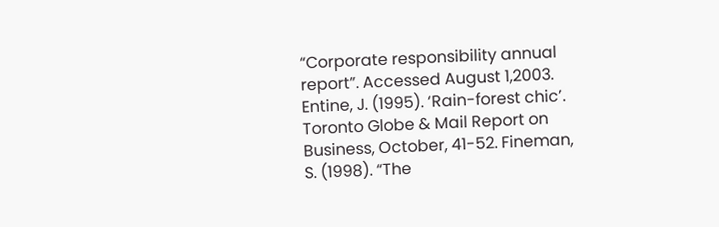“Corporate responsibility annual report”. Accessed August 1,2003. Entine, J. (1995). ‘Rain-forest chic’. Toronto Globe & Mail Report on Business, October, 41-52. Fineman, S. (1998). “The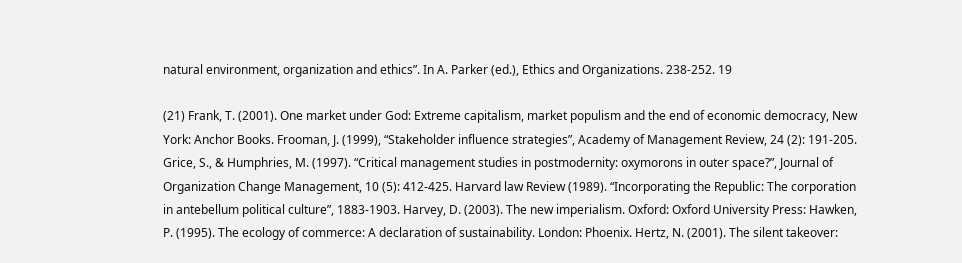natural environment, organization and ethics”. In A. Parker (ed.), Ethics and Organizations. 238-252. 19

(21) Frank, T. (2001). One market under God: Extreme capitalism, market populism and the end of economic democracy, New York: Anchor Books. Frooman, J. (1999), “Stakeholder influence strategies”, Academy of Management Review, 24 (2): 191-205. Grice, S., & Humphries, M. (1997). “Critical management studies in postmodernity: oxymorons in outer space?”, Journal of Organization Change Management, 10 (5): 412-425. Harvard law Review (1989). “Incorporating the Republic: The corporation in antebellum political culture”, 1883-1903. Harvey, D. (2003). The new imperialism. Oxford: Oxford University Press: Hawken, P. (1995). The ecology of commerce: A declaration of sustainability. London: Phoenix. Hertz, N. (2001). The silent takeover: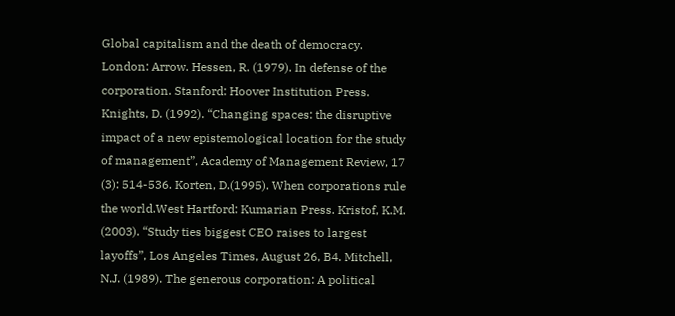Global capitalism and the death of democracy. London: Arrow. Hessen, R. (1979). In defense of the corporation. Stanford: Hoover Institution Press. Knights, D. (1992). “Changing spaces: the disruptive impact of a new epistemological location for the study of management”, Academy of Management Review, 17 (3): 514-536. Korten, D.(1995). When corporations rule the world.West Hartford: Kumarian Press. Kristof, K.M. (2003). “Study ties biggest CEO raises to largest layoffs”, Los Angeles Times, August 26, B4. Mitchell, N.J. (1989). The generous corporation: A political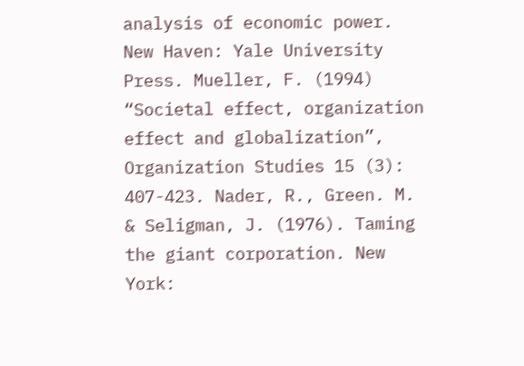analysis of economic power. New Haven: Yale University Press. Mueller, F. (1994) “Societal effect, organization effect and globalization”, Organization Studies 15 (3): 407-423. Nader, R., Green. M. & Seligman, J. (1976). Taming the giant corporation. New York: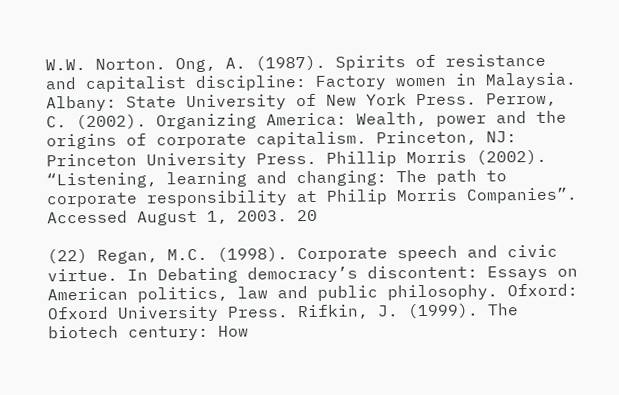W.W. Norton. Ong, A. (1987). Spirits of resistance and capitalist discipline: Factory women in Malaysia. Albany: State University of New York Press. Perrow, C. (2002). Organizing America: Wealth, power and the origins of corporate capitalism. Princeton, NJ: Princeton University Press. Phillip Morris (2002). “Listening, learning and changing: The path to corporate responsibility at Philip Morris Companies”. Accessed August 1, 2003. 20

(22) Regan, M.C. (1998). Corporate speech and civic virtue. In Debating democracy’s discontent: Essays on American politics, law and public philosophy. Ofxord: Ofxord University Press. Rifkin, J. (1999). The biotech century: How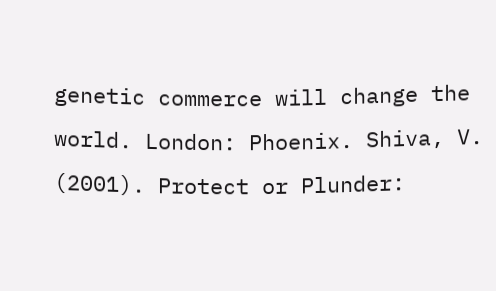genetic commerce will change the world. London: Phoenix. Shiva, V. (2001). Protect or Plunder: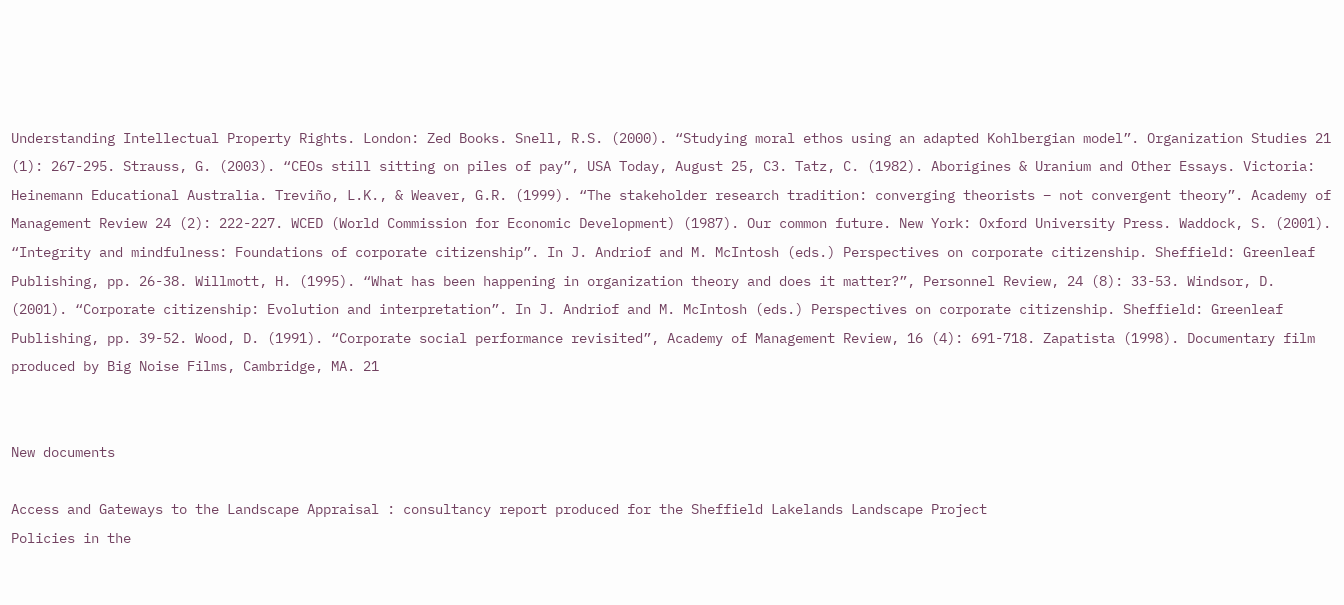Understanding Intellectual Property Rights. London: Zed Books. Snell, R.S. (2000). “Studying moral ethos using an adapted Kohlbergian model”. Organization Studies 21 (1): 267-295. Strauss, G. (2003). “CEOs still sitting on piles of pay”, USA Today, August 25, C3. Tatz, C. (1982). Aborigines & Uranium and Other Essays. Victoria: Heinemann Educational Australia. Treviño, L.K., & Weaver, G.R. (1999). “The stakeholder research tradition: converging theorists – not convergent theory”. Academy of Management Review 24 (2): 222-227. WCED (World Commission for Economic Development) (1987). Our common future. New York: Oxford University Press. Waddock, S. (2001). “Integrity and mindfulness: Foundations of corporate citizenship”. In J. Andriof and M. McIntosh (eds.) Perspectives on corporate citizenship. Sheffield: Greenleaf Publishing, pp. 26-38. Willmott, H. (1995). “What has been happening in organization theory and does it matter?”, Personnel Review, 24 (8): 33-53. Windsor, D. (2001). “Corporate citizenship: Evolution and interpretation”. In J. Andriof and M. McIntosh (eds.) Perspectives on corporate citizenship. Sheffield: Greenleaf Publishing, pp. 39-52. Wood, D. (1991). “Corporate social performance revisited”, Academy of Management Review, 16 (4): 691-718. Zapatista (1998). Documentary film produced by Big Noise Films, Cambridge, MA. 21


New documents

Access and Gateways to the Landscape Appraisal : consultancy report produced for the Sheffield Lakelands Landscape Project
Policies in the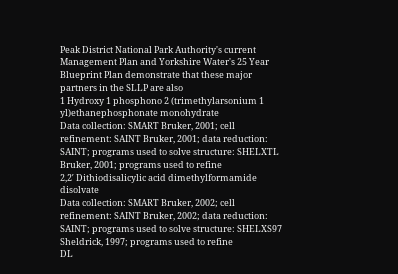Peak District National Park Authority's current Management Plan and Yorkshire Water's 25 Year Blueprint Plan demonstrate that these major partners in the SLLP are also
1 Hydroxy 1 phosphono 2 (trimethylarsonium 1 yl)ethanephosphonate monohydrate
Data collection: SMART Bruker, 2001; cell refinement: SAINT Bruker, 2001; data reduction: SAINT; programs used to solve structure: SHELXTL Bruker, 2001; programs used to refine
2,2′ Dithiodisalicylic acid dimethylformamide disolvate
Data collection: SMART Bruker, 2002; cell refinement: SAINT Bruker, 2002; data reduction: SAINT; programs used to solve structure: SHELXS97 Sheldrick, 1997; programs used to refine
DL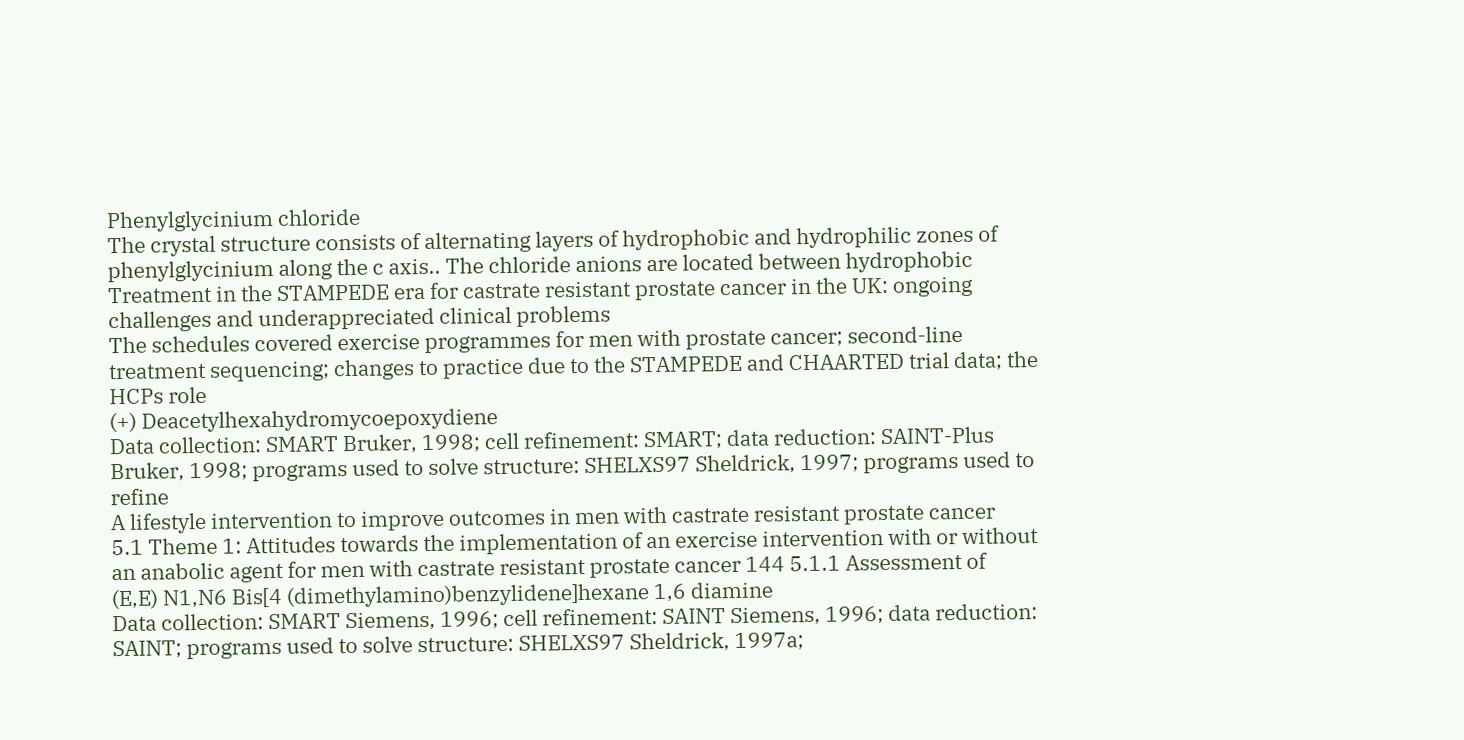Phenylglycinium chloride
The crystal structure consists of alternating layers of hydrophobic and hydrophilic zones of phenylglycinium along the c axis.. The chloride anions are located between hydrophobic
Treatment in the STAMPEDE era for castrate resistant prostate cancer in the UK: ongoing challenges and underappreciated clinical problems
The schedules covered exercise programmes for men with prostate cancer; second-line treatment sequencing; changes to practice due to the STAMPEDE and CHAARTED trial data; the HCPs role
(+) Deacetylhexahydromycoepoxydiene
Data collection: SMART Bruker, 1998; cell refinement: SMART; data reduction: SAINT-Plus Bruker, 1998; programs used to solve structure: SHELXS97 Sheldrick, 1997; programs used to refine
A lifestyle intervention to improve outcomes in men with castrate resistant prostate cancer
5.1 Theme 1: Attitudes towards the implementation of an exercise intervention with or without an anabolic agent for men with castrate resistant prostate cancer 144 5.1.1 Assessment of
(E,E) N1,N6 Bis[4 (dimethylamino)benzylidene]hexane 1,6 diamine
Data collection: SMART Siemens, 1996; cell refinement: SAINT Siemens, 1996; data reduction: SAINT; programs used to solve structure: SHELXS97 Sheldrick, 1997a;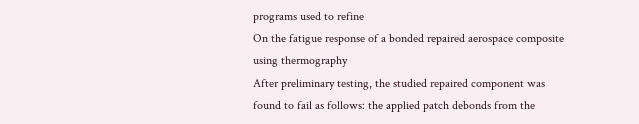programs used to refine
On the fatigue response of a bonded repaired aerospace composite using thermography
After preliminary testing, the studied repaired component was found to fail as follows: the applied patch debonds from the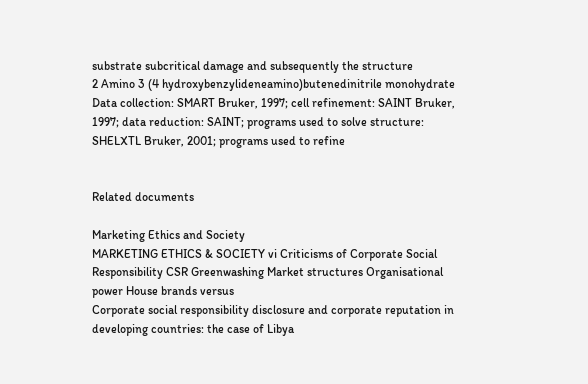substrate subcritical damage and subsequently the structure
2 Amino 3 (4 hydroxybenzylideneamino)butenedinitrile monohydrate
Data collection: SMART Bruker, 1997; cell refinement: SAINT Bruker, 1997; data reduction: SAINT; programs used to solve structure: SHELXTL Bruker, 2001; programs used to refine


Related documents

Marketing Ethics and Society
MARKETING ETHICS & SOCIETY vi Criticisms of Corporate Social Responsibility CSR Greenwashing Market structures Organisational power House brands versus
Corporate social responsibility disclosure and corporate reputation in developing countries: the case of Libya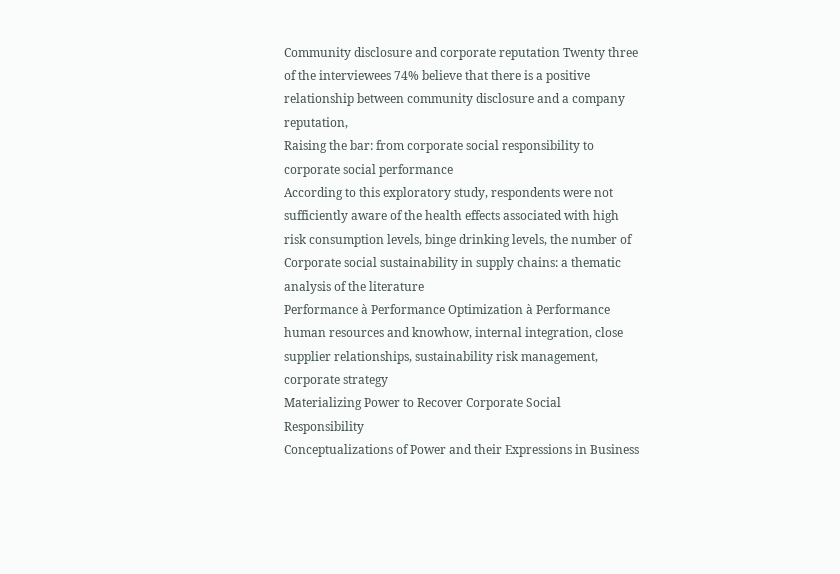Community disclosure and corporate reputation Twenty three of the interviewees 74% believe that there is a positive relationship between community disclosure and a company reputation,
Raising the bar: from corporate social responsibility to corporate social performance
According to this exploratory study, respondents were not sufficiently aware of the health effects associated with high risk consumption levels, binge drinking levels, the number of
Corporate social sustainability in supply chains: a thematic analysis of the literature
Performance à Performance Optimization à Performance human resources and knowhow, internal integration, close supplier relationships, sustainability risk management, corporate strategy
Materializing Power to Recover Corporate Social Responsibility
Conceptualizations of Power and their Expressions in Business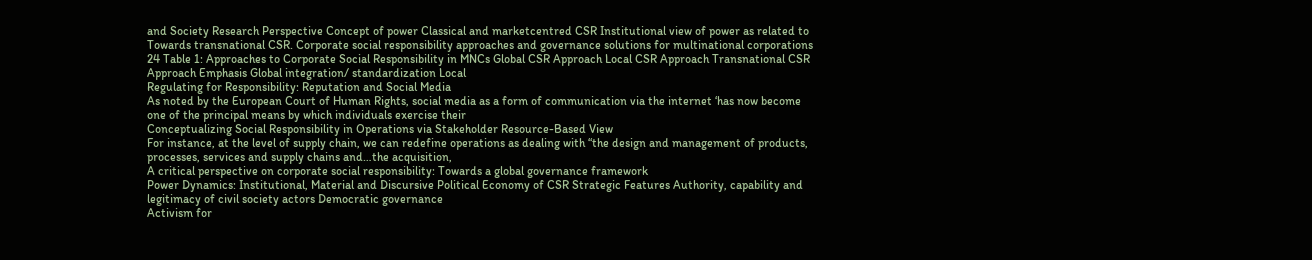and Society Research Perspective Concept of power Classical and marketcentred CSR Institutional view of power as related to
Towards transnational CSR. Corporate social responsibility approaches and governance solutions for multinational corporations
24 Table 1: Approaches to Corporate Social Responsibility in MNCs Global CSR Approach Local CSR Approach Transnational CSR Approach Emphasis Global integration/ standardization Local
Regulating for Responsibility: Reputation and Social Media
As noted by the European Court of Human Rights, social media as a form of communication via the internet ‘has now become one of the principal means by which individuals exercise their
Conceptualizing Social Responsibility in Operations via Stakeholder Resource-Based View
For instance, at the level of supply chain, we can redefine operations as dealing with “the design and management of products, processes, services and supply chains and…the acquisition,
A critical perspective on corporate social responsibility: Towards a global governance framework
Power Dynamics: Institutional, Material and Discursive Political Economy of CSR Strategic Features Authority, capability and legitimacy of civil society actors Democratic governance
Activism for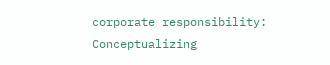corporate responsibility: Conceptualizing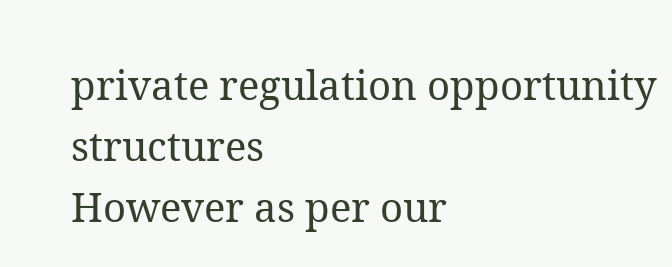private regulation opportunity structures
However as per our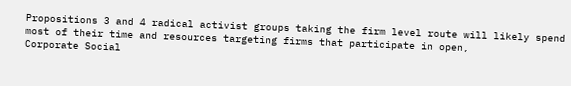Propositions 3 and 4 radical activist groups taking the firm level route will likely spend most of their time and resources targeting firms that participate in open,
Corporate Social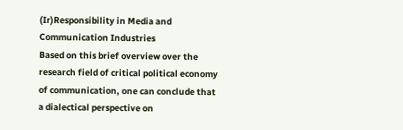(Ir)Responsibility in Media and Communication Industries
Based on this brief overview over the research field of critical political economy of communication, one can conclude that a dialectical perspective on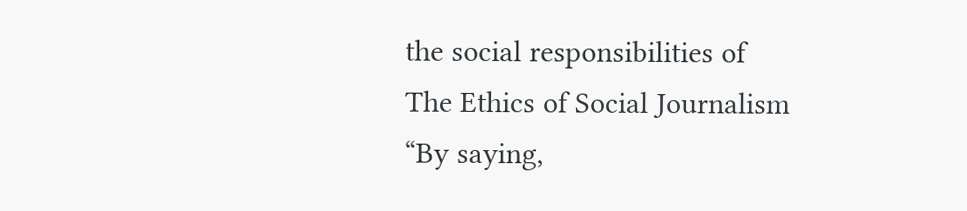the social responsibilities of
The Ethics of Social Journalism
“By saying,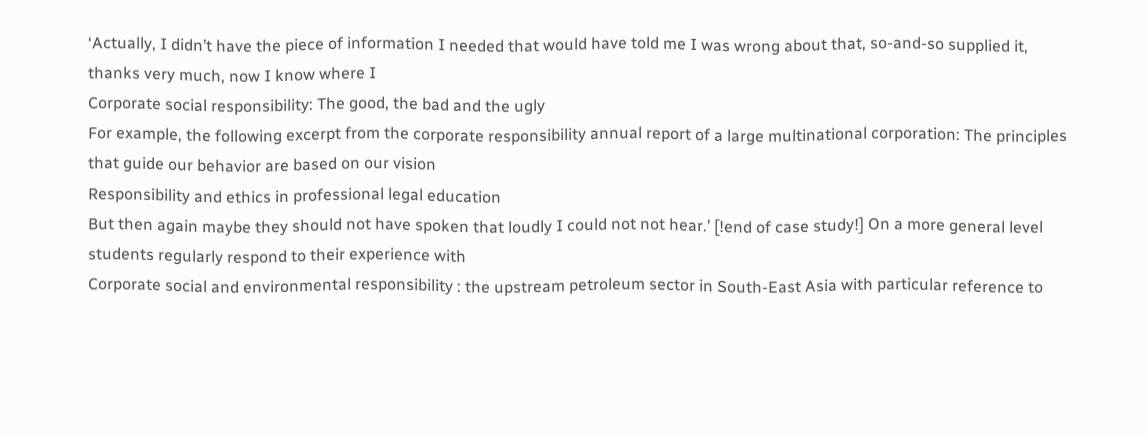‘Actually, I didn’t have the piece of information I needed that would have told me I was wrong about that, so-and-so supplied it, thanks very much, now I know where I
Corporate social responsibility: The good, the bad and the ugly
For example, the following excerpt from the corporate responsibility annual report of a large multinational corporation: The principles that guide our behavior are based on our vision
Responsibility and ethics in professional legal education
But then again maybe they should not have spoken that loudly I could not not hear.’ [!end of case study!] On a more general level students regularly respond to their experience with
Corporate social and environmental responsibility : the upstream petroleum sector in South-East Asia with particular reference to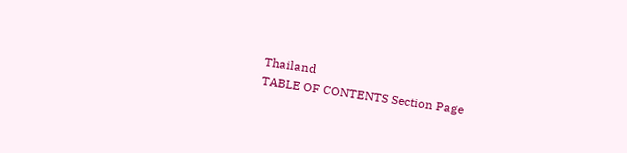Thailand
TABLE OF CONTENTS Section Page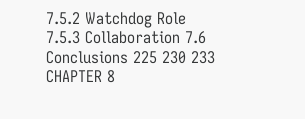7.5.2 Watchdog Role 7.5.3 Collaboration 7.6 Conclusions 225 230 233 CHAPTER 8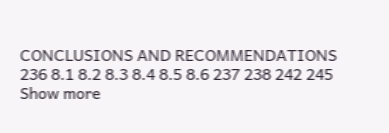CONCLUSIONS AND RECOMMENDATIONS 236 8.1 8.2 8.3 8.4 8.5 8.6 237 238 242 245
Show more